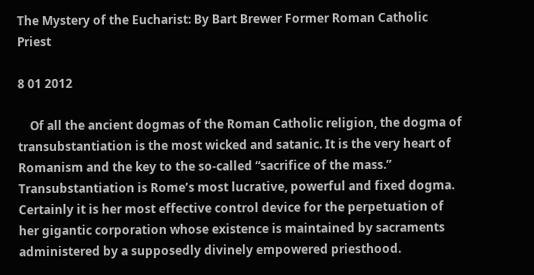The Mystery of the Eucharist: By Bart Brewer Former Roman Catholic Priest

8 01 2012

    Of all the ancient dogmas of the Roman Catholic religion, the dogma of transubstantiation is the most wicked and satanic. It is the very heart of Romanism and the key to the so-called “sacrifice of the mass.” Transubstantiation is Rome’s most lucrative, powerful and fixed dogma. Certainly it is her most effective control device for the perpetuation of her gigantic corporation whose existence is maintained by sacraments administered by a supposedly divinely empowered priesthood.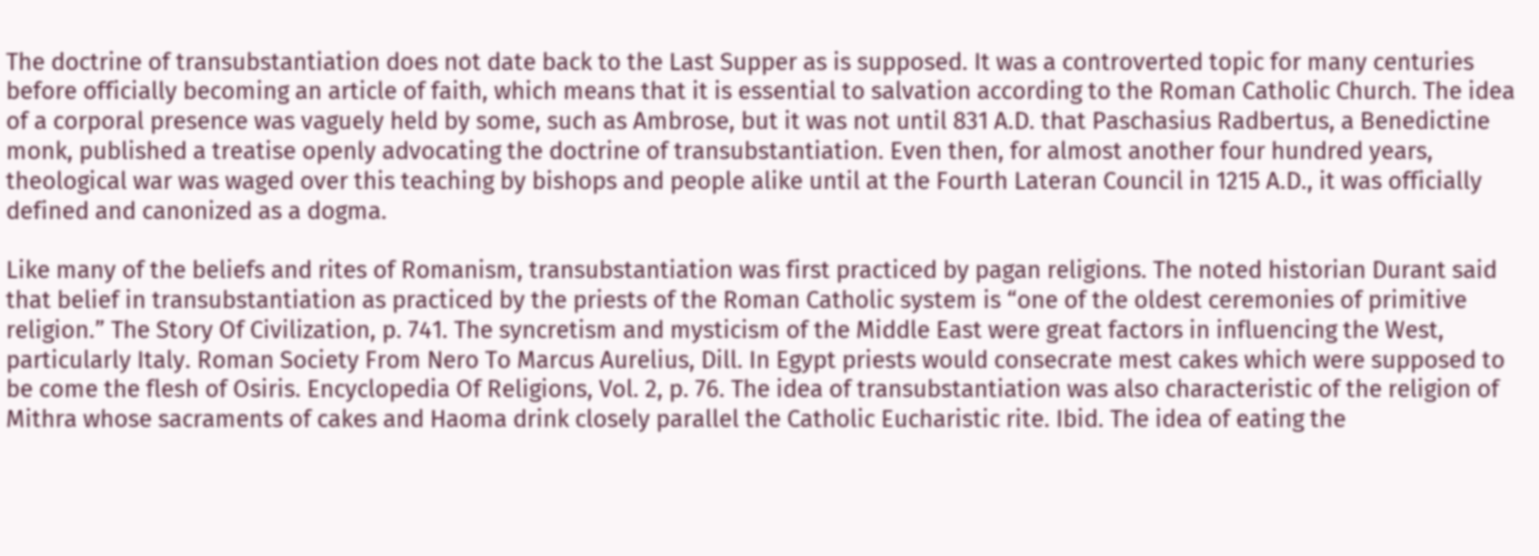The doctrine of transubstantiation does not date back to the Last Supper as is supposed. It was a controverted topic for many centuries before officially becoming an article of faith, which means that it is essential to salvation according to the Roman Catholic Church. The idea of a corporal presence was vaguely held by some, such as Ambrose, but it was not until 831 A.D. that Paschasius Radbertus, a Benedictine monk, published a treatise openly advocating the doctrine of transubstantiation. Even then, for almost another four hundred years, theological war was waged over this teaching by bishops and people alike until at the Fourth Lateran Council in 1215 A.D., it was officially defined and canonized as a dogma.

Like many of the beliefs and rites of Romanism, transubstantiation was first practiced by pagan religions. The noted historian Durant said that belief in transubstantiation as practiced by the priests of the Roman Catholic system is “one of the oldest ceremonies of primitive religion.” The Story Of Civilization, p. 741. The syncretism and mysticism of the Middle East were great factors in influencing the West, particularly Italy. Roman Society From Nero To Marcus Aurelius, Dill. In Egypt priests would consecrate mest cakes which were supposed to be come the flesh of Osiris. Encyclopedia Of Religions, Vol. 2, p. 76. The idea of transubstantiation was also characteristic of the religion of Mithra whose sacraments of cakes and Haoma drink closely parallel the Catholic Eucharistic rite. Ibid. The idea of eating the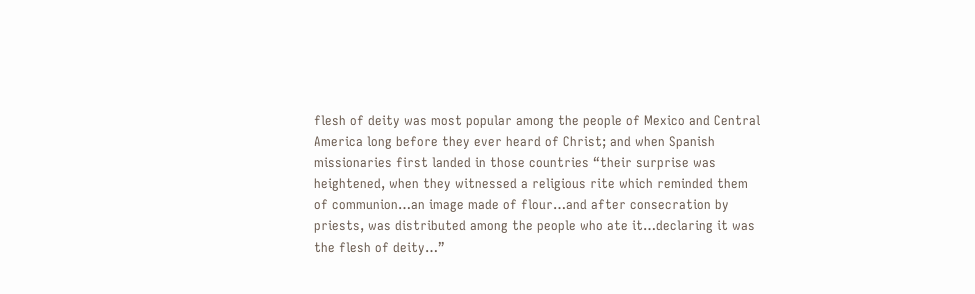flesh of deity was most popular among the people of Mexico and Central America long before they ever heard of Christ; and when Spanish missionaries first landed in those countries “their surprise was heightened, when they witnessed a religious rite which reminded them of communion…an image made of flour…and after consecration by priests, was distributed among the people who ate it…declaring it was the flesh of deity…”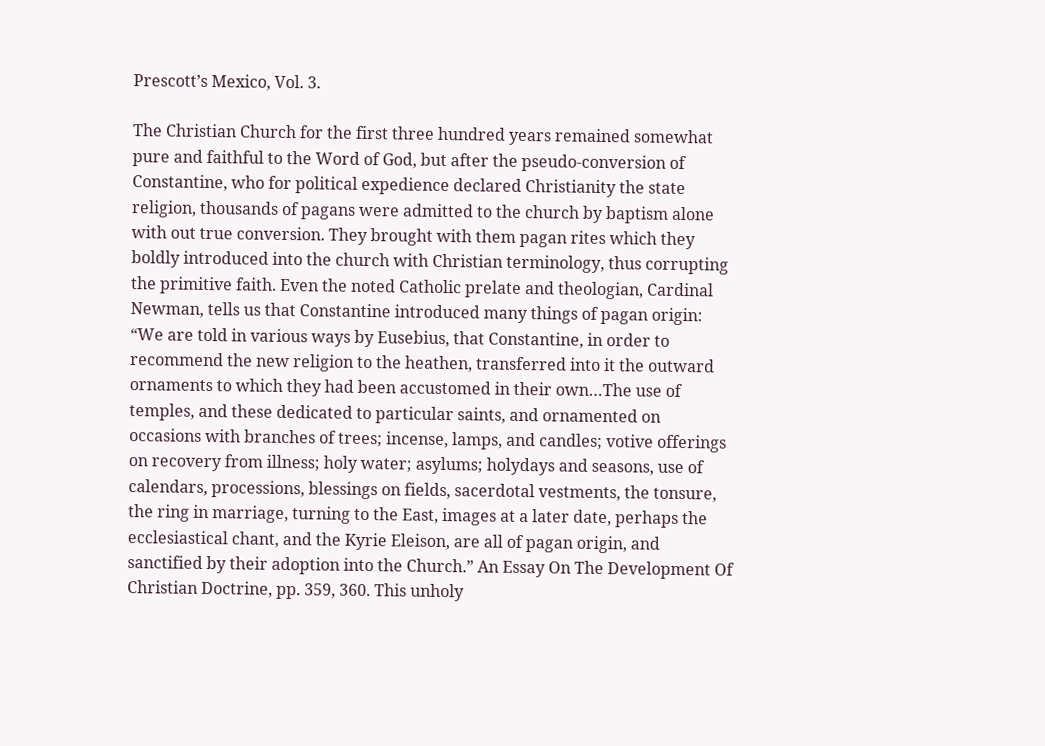Prescott’s Mexico, Vol. 3.

The Christian Church for the first three hundred years remained somewhat pure and faithful to the Word of God, but after the pseudo-conversion of Constantine, who for political expedience declared Christianity the state religion, thousands of pagans were admitted to the church by baptism alone with out true conversion. They brought with them pagan rites which they boldly introduced into the church with Christian terminology, thus corrupting the primitive faith. Even the noted Catholic prelate and theologian, Cardinal Newman, tells us that Constantine introduced many things of pagan origin: “We are told in various ways by Eusebius, that Constantine, in order to recommend the new religion to the heathen, transferred into it the outward ornaments to which they had been accustomed in their own…The use of temples, and these dedicated to particular saints, and ornamented on occasions with branches of trees; incense, lamps, and candles; votive offerings on recovery from illness; holy water; asylums; holydays and seasons, use of calendars, processions, blessings on fields, sacerdotal vestments, the tonsure, the ring in marriage, turning to the East, images at a later date, perhaps the ecclesiastical chant, and the Kyrie Eleison, are all of pagan origin, and sanctified by their adoption into the Church.” An Essay On The Development Of Christian Doctrine, pp. 359, 360. This unholy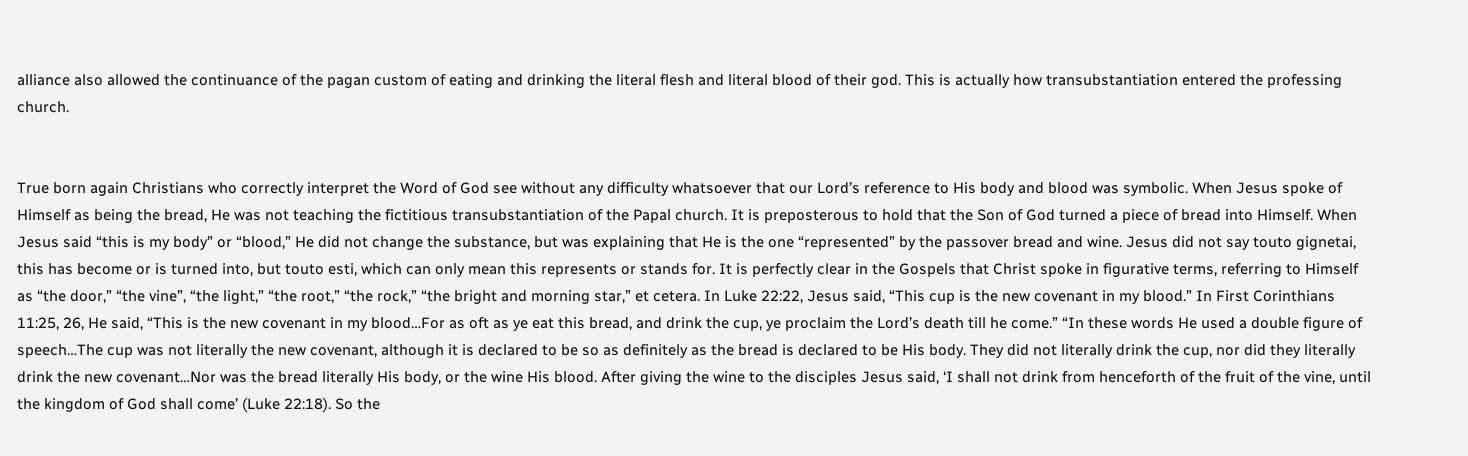alliance also allowed the continuance of the pagan custom of eating and drinking the literal flesh and literal blood of their god. This is actually how transubstantiation entered the professing church.


True born again Christians who correctly interpret the Word of God see without any difficulty whatsoever that our Lord’s reference to His body and blood was symbolic. When Jesus spoke of Himself as being the bread, He was not teaching the fictitious transubstantiation of the Papal church. It is preposterous to hold that the Son of God turned a piece of bread into Himself. When Jesus said “this is my body” or “blood,” He did not change the substance, but was explaining that He is the one “represented” by the passover bread and wine. Jesus did not say touto gignetai, this has become or is turned into, but touto esti, which can only mean this represents or stands for. It is perfectly clear in the Gospels that Christ spoke in figurative terms, referring to Himself as “the door,” “the vine”, “the light,” “the root,” “the rock,” “the bright and morning star,” et cetera. In Luke 22:22, Jesus said, “This cup is the new covenant in my blood.” In First Corinthians 11:25, 26, He said, “This is the new covenant in my blood…For as oft as ye eat this bread, and drink the cup, ye proclaim the Lord’s death till he come.” “In these words He used a double figure of speech…The cup was not literally the new covenant, although it is declared to be so as definitely as the bread is declared to be His body. They did not literally drink the cup, nor did they literally drink the new covenant…Nor was the bread literally His body, or the wine His blood. After giving the wine to the disciples Jesus said, ‘I shall not drink from henceforth of the fruit of the vine, until the kingdom of God shall come’ (Luke 22:18). So the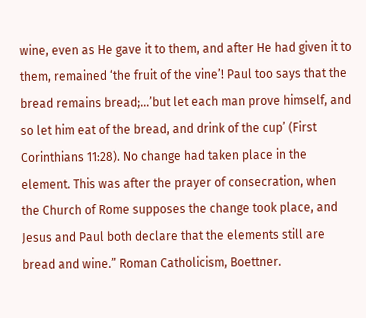wine, even as He gave it to them, and after He had given it to them, remained ‘the fruit of the vine’! Paul too says that the bread remains bread;…’but let each man prove himself, and so let him eat of the bread, and drink of the cup’ (First Corinthians 11:28). No change had taken place in the element. This was after the prayer of consecration, when the Church of Rome supposes the change took place, and Jesus and Paul both declare that the elements still are bread and wine.” Roman Catholicism, Boettner.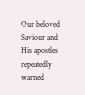Our beloved Saviour and His apostles repeatedly warned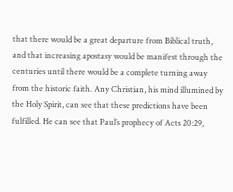that there would be a great departure from Biblical truth, and that increasing apostasy would be manifest through the centuries until there would be a complete turning away from the historic faith. Any Christian, his mind illumined by the Holy Spirit, can see that these predictions have been fulfilled. He can see that Paul’s prophecy of Acts 20:29,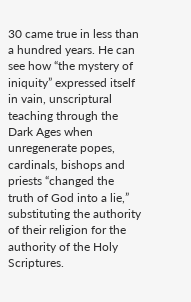30 came true in less than a hundred years. He can see how “the mystery of iniquity” expressed itself in vain, unscriptural teaching through the Dark Ages when unregenerate popes, cardinals, bishops and priests “changed the truth of God into a lie,” substituting the authority of their religion for the authority of the Holy Scriptures.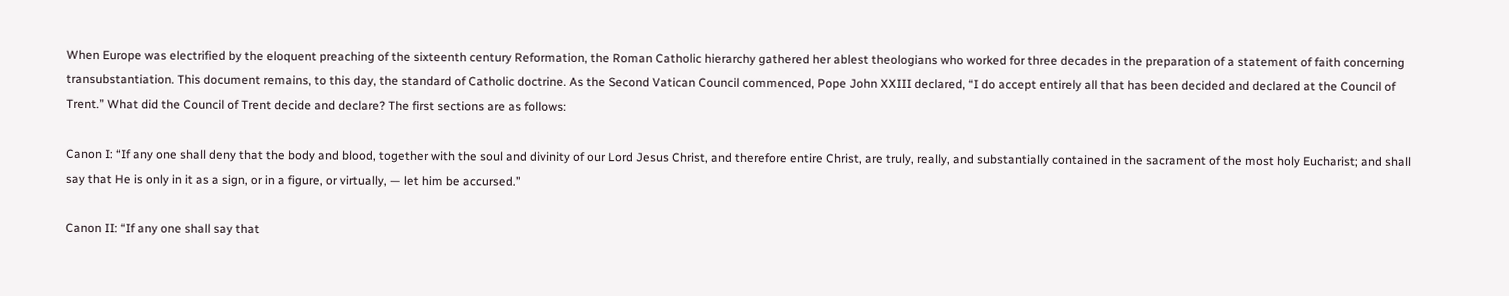When Europe was electrified by the eloquent preaching of the sixteenth century Reformation, the Roman Catholic hierarchy gathered her ablest theologians who worked for three decades in the preparation of a statement of faith concerning transubstantiation. This document remains, to this day, the standard of Catholic doctrine. As the Second Vatican Council commenced, Pope John XXIII declared, “I do accept entirely all that has been decided and declared at the Council of Trent.” What did the Council of Trent decide and declare? The first sections are as follows:

Canon I: “If any one shall deny that the body and blood, together with the soul and divinity of our Lord Jesus Christ, and therefore entire Christ, are truly, really, and substantially contained in the sacrament of the most holy Eucharist; and shall say that He is only in it as a sign, or in a figure, or virtually, — let him be accursed.”

Canon II: “If any one shall say that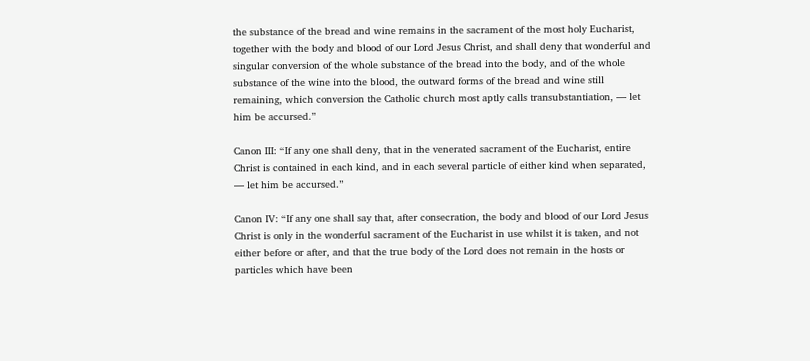the substance of the bread and wine remains in the sacrament of the most holy Eucharist, together with the body and blood of our Lord Jesus Christ, and shall deny that wonderful and singular conversion of the whole substance of the bread into the body, and of the whole substance of the wine into the blood, the outward forms of the bread and wine still remaining, which conversion the Catholic church most aptly calls transubstantiation, — let him be accursed.”

Canon III: “If any one shall deny, that in the venerated sacrament of the Eucharist, entire Christ is contained in each kind, and in each several particle of either kind when separated, — let him be accursed.”

Canon IV: “If any one shall say that, after consecration, the body and blood of our Lord Jesus Christ is only in the wonderful sacrament of the Eucharist in use whilst it is taken, and not either before or after, and that the true body of the Lord does not remain in the hosts or particles which have been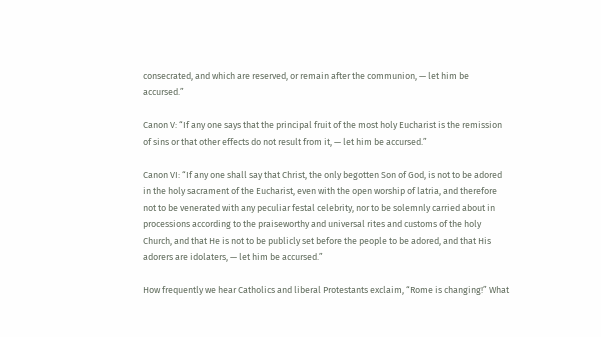consecrated, and which are reserved, or remain after the communion, — let him be accursed.”

Canon V: “If any one says that the principal fruit of the most holy Eucharist is the remission of sins or that other effects do not result from it, — let him be accursed.”

Canon VI: “If any one shall say that Christ, the only begotten Son of God, is not to be adored in the holy sacrament of the Eucharist, even with the open worship of latria, and therefore not to be venerated with any peculiar festal celebrity, nor to be solemnly carried about in processions according to the praiseworthy and universal rites and customs of the holy Church, and that He is not to be publicly set before the people to be adored, and that His adorers are idolaters, — let him be accursed.”

How frequently we hear Catholics and liberal Protestants exclaim, “Rome is changing!” What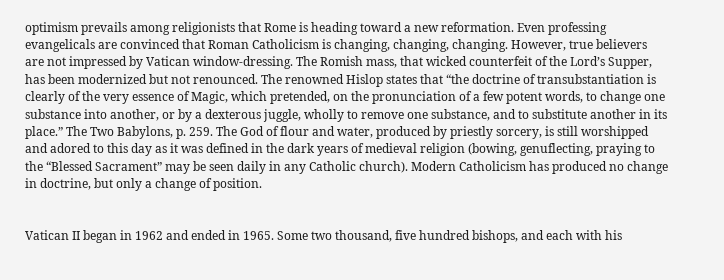optimism prevails among religionists that Rome is heading toward a new reformation. Even professing evangelicals are convinced that Roman Catholicism is changing, changing, changing. However, true believers are not impressed by Vatican window-dressing. The Romish mass, that wicked counterfeit of the Lord’s Supper, has been modernized but not renounced. The renowned Hislop states that “the doctrine of transubstantiation is clearly of the very essence of Magic, which pretended, on the pronunciation of a few potent words, to change one substance into another, or by a dexterous juggle, wholly to remove one substance, and to substitute another in its place.” The Two Babylons, p. 259. The God of flour and water, produced by priestly sorcery, is still worshipped and adored to this day as it was defined in the dark years of medieval religion (bowing, genuflecting, praying to the “Blessed Sacrament” may be seen daily in any Catholic church). Modern Catholicism has produced no change in doctrine, but only a change of position.


Vatican II began in 1962 and ended in 1965. Some two thousand, five hundred bishops, and each with his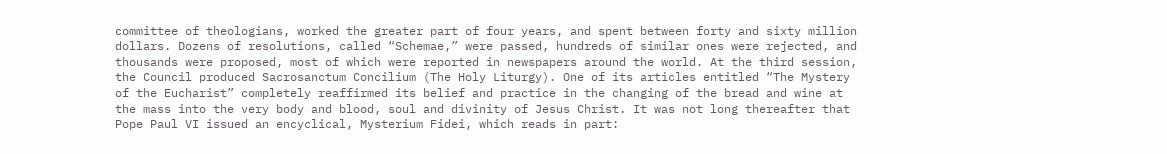committee of theologians, worked the greater part of four years, and spent between forty and sixty million dollars. Dozens of resolutions, called “Schemae,” were passed, hundreds of similar ones were rejected, and thousands were proposed, most of which were reported in newspapers around the world. At the third session, the Council produced Sacrosanctum Concilium (The Holy Liturgy). One of its articles entitled “The Mystery of the Eucharist” completely reaffirmed its belief and practice in the changing of the bread and wine at the mass into the very body and blood, soul and divinity of Jesus Christ. It was not long thereafter that Pope Paul VI issued an encyclical, Mysterium Fidei, which reads in part: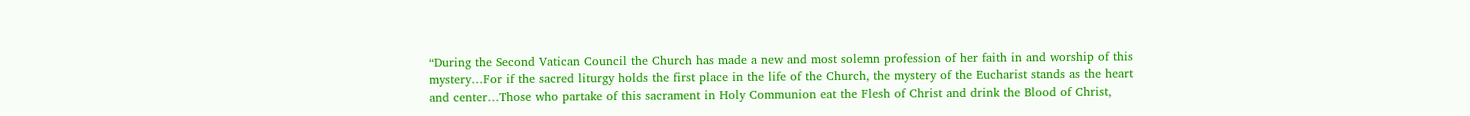“During the Second Vatican Council the Church has made a new and most solemn profession of her faith in and worship of this mystery…For if the sacred liturgy holds the first place in the life of the Church, the mystery of the Eucharist stands as the heart and center…Those who partake of this sacrament in Holy Communion eat the Flesh of Christ and drink the Blood of Christ,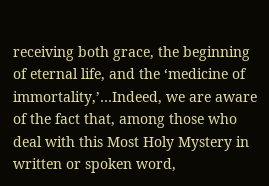receiving both grace, the beginning of eternal life, and the ‘medicine of immortality,’…Indeed, we are aware of the fact that, among those who deal with this Most Holy Mystery in written or spoken word,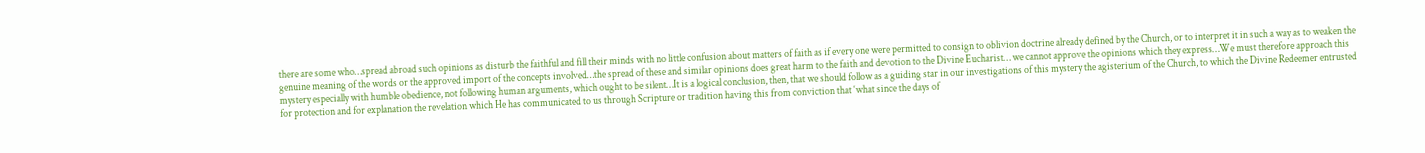there are some who…spread abroad such opinions as disturb the faithful and fill their minds with no little confusion about matters of faith as if every one were permitted to consign to oblivion doctrine already defined by the Church, or to interpret it in such a way as to weaken the genuine meaning of the words or the approved import of the concepts involved…the spread of these and similar opinions does great harm to the faith and devotion to the Divine Eucharist… we cannot approve the opinions which they express…We must therefore approach this mystery especially with humble obedience, not following human arguments, which ought to be silent…It is a logical conclusion, then, that we should follow as a guiding star in our investigations of this mystery the agisterium of the Church, to which the Divine Redeemer entrusted for protection and for explanation the revelation which He has communicated to us through Scripture or tradition having this from conviction that ‘what since the days of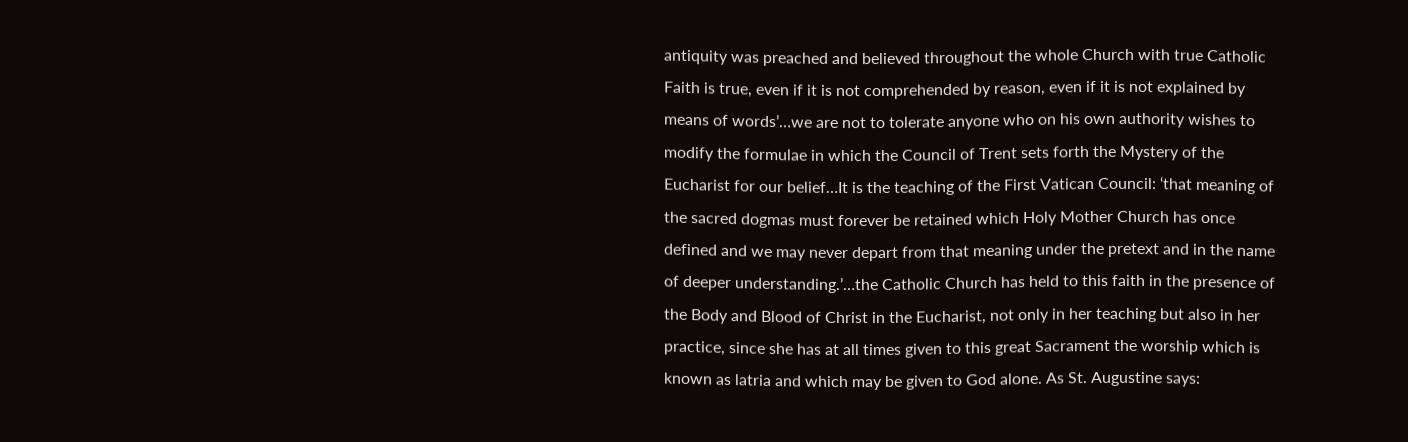antiquity was preached and believed throughout the whole Church with true Catholic Faith is true, even if it is not comprehended by reason, even if it is not explained by means of words’…we are not to tolerate anyone who on his own authority wishes to modify the formulae in which the Council of Trent sets forth the Mystery of the Eucharist for our belief…It is the teaching of the First Vatican Council: ‘that meaning of the sacred dogmas must forever be retained which Holy Mother Church has once defined and we may never depart from that meaning under the pretext and in the name of deeper understanding.’…the Catholic Church has held to this faith in the presence of the Body and Blood of Christ in the Eucharist, not only in her teaching but also in her practice, since she has at all times given to this great Sacrament the worship which is known as latria and which may be given to God alone. As St. Augustine says: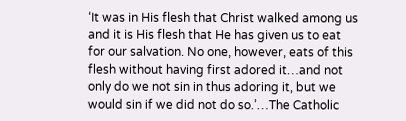‘It was in His flesh that Christ walked among us and it is His flesh that He has given us to eat for our salvation. No one, however, eats of this flesh without having first adored it…and not only do we not sin in thus adoring it, but we would sin if we did not do so.’…The Catholic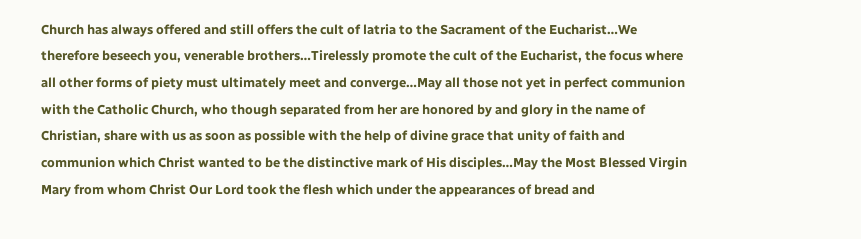Church has always offered and still offers the cult of latria to the Sacrament of the Eucharist…We therefore beseech you, venerable brothers…Tirelessly promote the cult of the Eucharist, the focus where all other forms of piety must ultimately meet and converge…May all those not yet in perfect communion with the Catholic Church, who though separated from her are honored by and glory in the name of Christian, share with us as soon as possible with the help of divine grace that unity of faith and communion which Christ wanted to be the distinctive mark of His disciples…May the Most Blessed Virgin Mary from whom Christ Our Lord took the flesh which under the appearances of bread and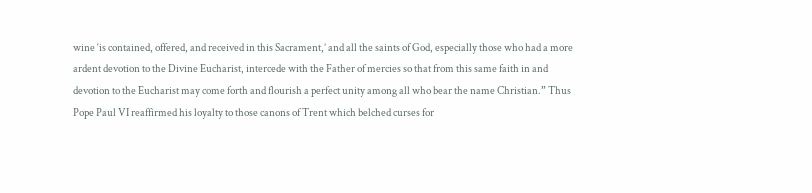wine ‘is contained, offered, and received in this Sacrament,’ and all the saints of God, especially those who had a more ardent devotion to the Divine Eucharist, intercede with the Father of mercies so that from this same faith in and devotion to the Eucharist may come forth and flourish a perfect unity among all who bear the name Christian.” Thus Pope Paul VI reaffirmed his loyalty to those canons of Trent which belched curses for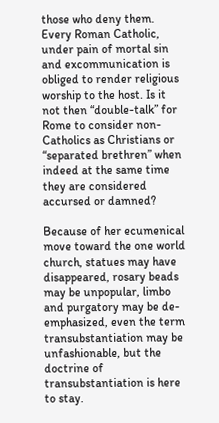those who deny them. Every Roman Catholic, under pain of mortal sin and excommunication is obliged to render religious worship to the host. Is it not then “double-talk” for Rome to consider non-Catholics as Christians or “separated brethren” when indeed at the same time they are considered accursed or damned?

Because of her ecumenical move toward the one world church, statues may have disappeared, rosary beads may be unpopular, limbo and purgatory may be de-emphasized, even the term transubstantiation may be unfashionable, but the doctrine of transubstantiation is here to stay.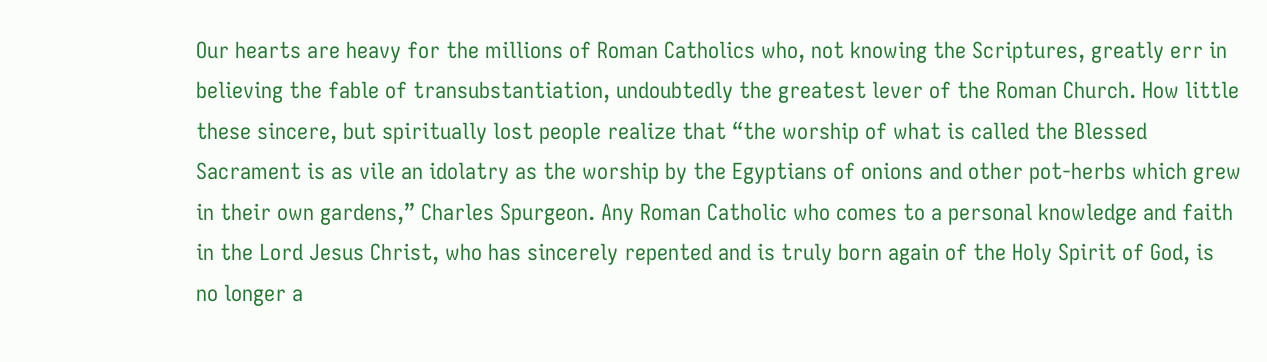Our hearts are heavy for the millions of Roman Catholics who, not knowing the Scriptures, greatly err in believing the fable of transubstantiation, undoubtedly the greatest lever of the Roman Church. How little these sincere, but spiritually lost people realize that “the worship of what is called the Blessed Sacrament is as vile an idolatry as the worship by the Egyptians of onions and other pot-herbs which grew in their own gardens,” Charles Spurgeon. Any Roman Catholic who comes to a personal knowledge and faith in the Lord Jesus Christ, who has sincerely repented and is truly born again of the Holy Spirit of God, is no longer a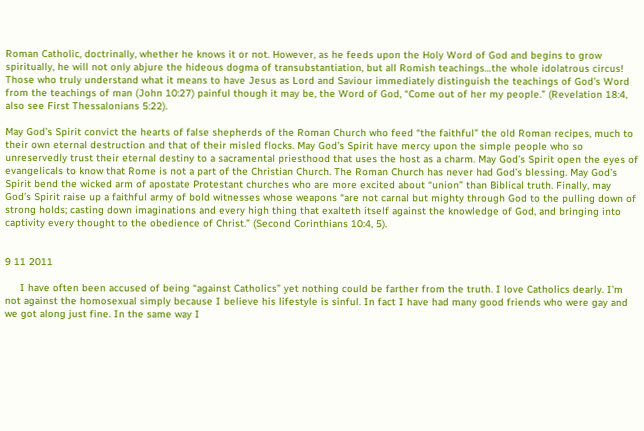Roman Catholic, doctrinally, whether he knows it or not. However, as he feeds upon the Holy Word of God and begins to grow spiritually, he will not only abjure the hideous dogma of transubstantiation, but all Romish teachings…the whole idolatrous circus! Those who truly understand what it means to have Jesus as Lord and Saviour immediately distinguish the teachings of God’s Word from the teachings of man (John 10:27) painful though it may be, the Word of God, “Come out of her my people.” (Revelation 18:4, also see First Thessalonians 5:22).

May God’s Spirit convict the hearts of false shepherds of the Roman Church who feed “the faithful” the old Roman recipes, much to their own eternal destruction and that of their misled flocks. May God’s Spirit have mercy upon the simple people who so unreservedly trust their eternal destiny to a sacramental priesthood that uses the host as a charm. May God’s Spirit open the eyes of evangelicals to know that Rome is not a part of the Christian Church. The Roman Church has never had God’s blessing. May God’s Spirit bend the wicked arm of apostate Protestant churches who are more excited about “union” than Biblical truth. Finally, may God’s Spirit raise up a faithful army of bold witnesses whose weapons “are not carnal but mighty through God to the pulling down of strong holds; casting down imaginations and every high thing that exalteth itself against the knowledge of God, and bringing into captivity every thought to the obedience of Christ.” (Second Corinthians 10:4, 5).


9 11 2011

     I have often been accused of being “against Catholics” yet nothing could be farther from the truth. I love Catholics dearly. I’m not against the homosexual simply because I believe his lifestyle is sinful. In fact I have had many good friends who were gay and we got along just fine. In the same way I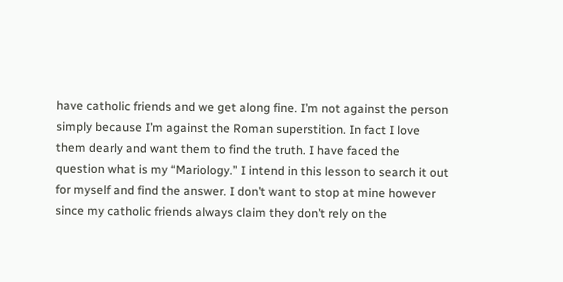have catholic friends and we get along fine. I’m not against the person simply because I’m against the Roman superstition. In fact I love them dearly and want them to find the truth. I have faced the question what is my “Mariology.” I intend in this lesson to search it out for myself and find the answer. I don’t want to stop at mine however since my catholic friends always claim they don’t rely on the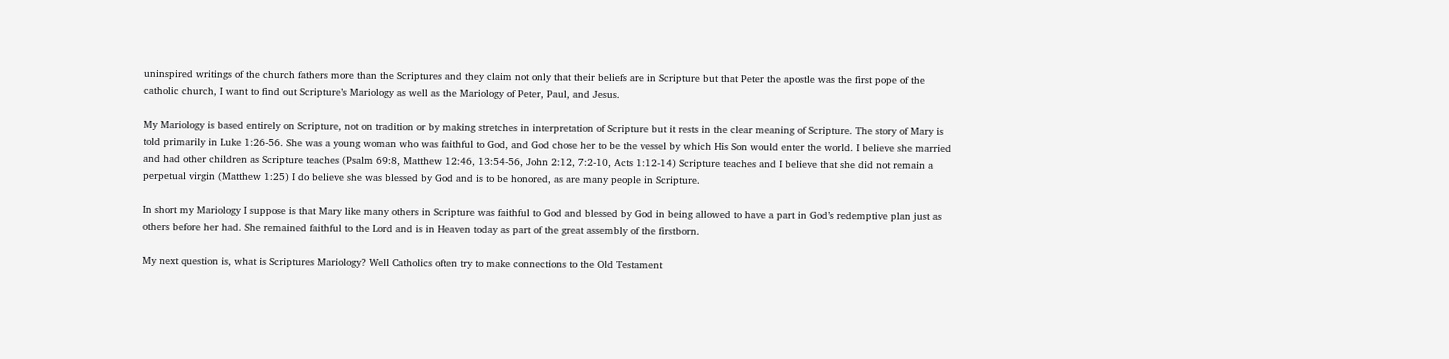uninspired writings of the church fathers more than the Scriptures and they claim not only that their beliefs are in Scripture but that Peter the apostle was the first pope of the catholic church, I want to find out Scripture’s Mariology as well as the Mariology of Peter, Paul, and Jesus.

My Mariology is based entirely on Scripture, not on tradition or by making stretches in interpretation of Scripture but it rests in the clear meaning of Scripture. The story of Mary is told primarily in Luke 1:26-56. She was a young woman who was faithful to God, and God chose her to be the vessel by which His Son would enter the world. I believe she married and had other children as Scripture teaches (Psalm 69:8, Matthew 12:46, 13:54-56, John 2:12, 7:2-10, Acts 1:12-14) Scripture teaches and I believe that she did not remain a perpetual virgin (Matthew 1:25) I do believe she was blessed by God and is to be honored, as are many people in Scripture.

In short my Mariology I suppose is that Mary like many others in Scripture was faithful to God and blessed by God in being allowed to have a part in God’s redemptive plan just as others before her had. She remained faithful to the Lord and is in Heaven today as part of the great assembly of the firstborn.

My next question is, what is Scriptures Mariology? Well Catholics often try to make connections to the Old Testament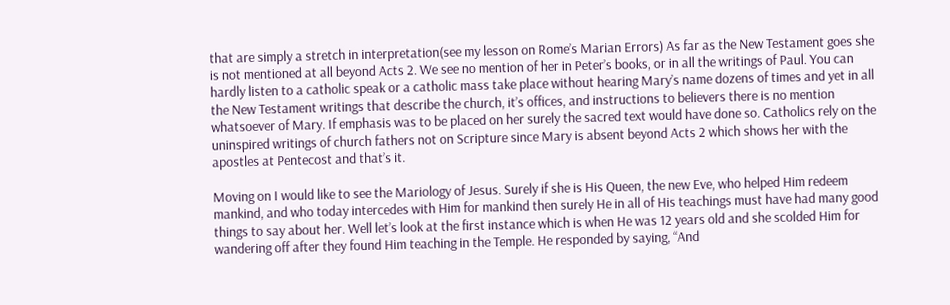that are simply a stretch in interpretation(see my lesson on Rome’s Marian Errors) As far as the New Testament goes she is not mentioned at all beyond Acts 2. We see no mention of her in Peter’s books, or in all the writings of Paul. You can hardly listen to a catholic speak or a catholic mass take place without hearing Mary’s name dozens of times and yet in all the New Testament writings that describe the church, it’s offices, and instructions to believers there is no mention whatsoever of Mary. If emphasis was to be placed on her surely the sacred text would have done so. Catholics rely on the uninspired writings of church fathers not on Scripture since Mary is absent beyond Acts 2 which shows her with the apostles at Pentecost and that’s it.

Moving on I would like to see the Mariology of Jesus. Surely if she is His Queen, the new Eve, who helped Him redeem mankind, and who today intercedes with Him for mankind then surely He in all of His teachings must have had many good things to say about her. Well let’s look at the first instance which is when He was 12 years old and she scolded Him for wandering off after they found Him teaching in the Temple. He responded by saying, “And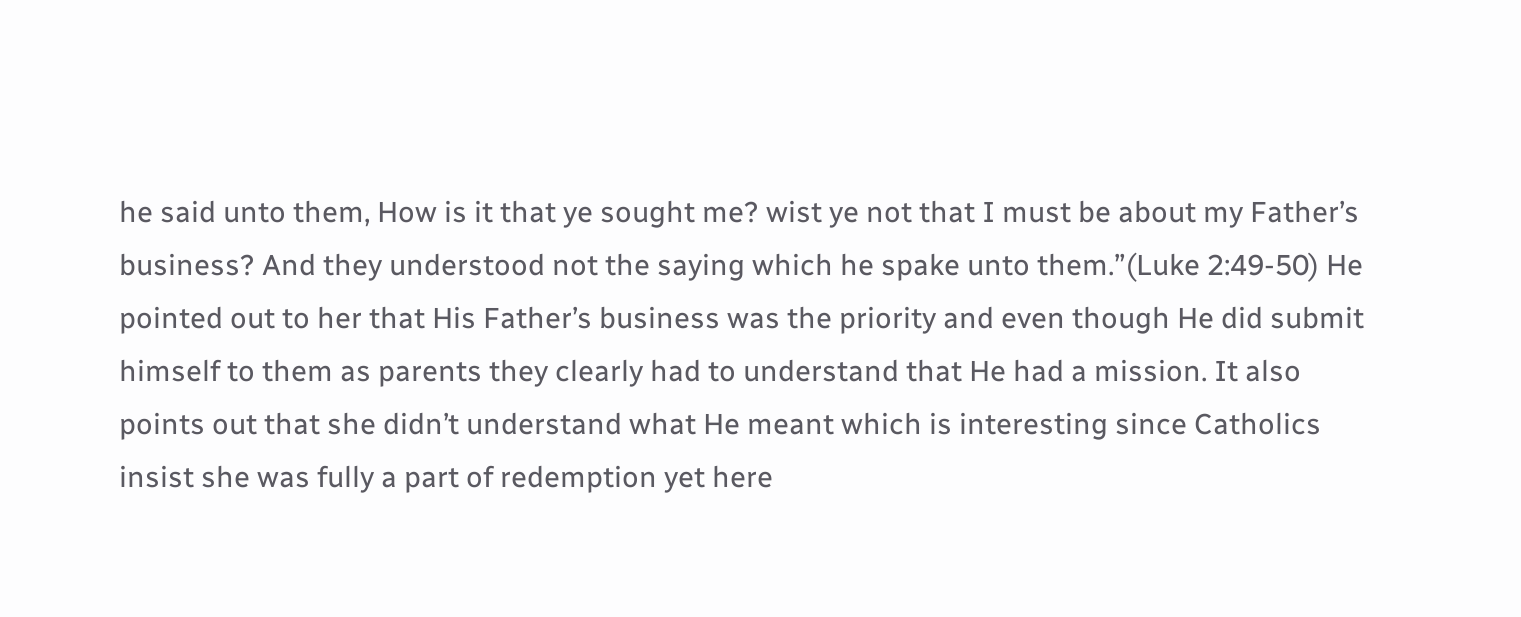he said unto them, How is it that ye sought me? wist ye not that I must be about my Father’s business? And they understood not the saying which he spake unto them.”(Luke 2:49-50) He pointed out to her that His Father’s business was the priority and even though He did submit himself to them as parents they clearly had to understand that He had a mission. It also points out that she didn’t understand what He meant which is interesting since Catholics insist she was fully a part of redemption yet here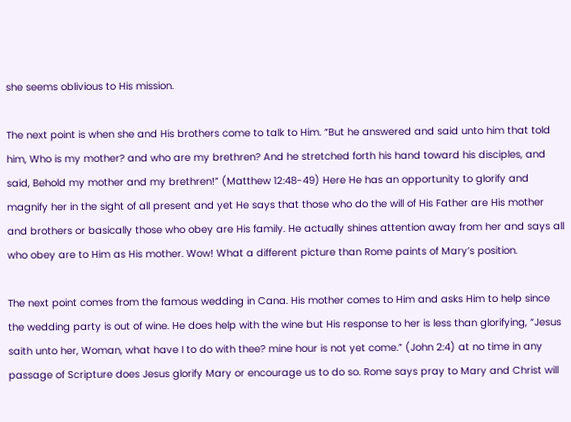she seems oblivious to His mission.

The next point is when she and His brothers come to talk to Him. “But he answered and said unto him that told him, Who is my mother? and who are my brethren? And he stretched forth his hand toward his disciples, and said, Behold my mother and my brethren!” (Matthew 12:48-49) Here He has an opportunity to glorify and magnify her in the sight of all present and yet He says that those who do the will of His Father are His mother and brothers or basically those who obey are His family. He actually shines attention away from her and says all who obey are to Him as His mother. Wow! What a different picture than Rome paints of Mary’s position.

The next point comes from the famous wedding in Cana. His mother comes to Him and asks Him to help since the wedding party is out of wine. He does help with the wine but His response to her is less than glorifying, “Jesus saith unto her, Woman, what have I to do with thee? mine hour is not yet come.” (John 2:4) at no time in any passage of Scripture does Jesus glorify Mary or encourage us to do so. Rome says pray to Mary and Christ will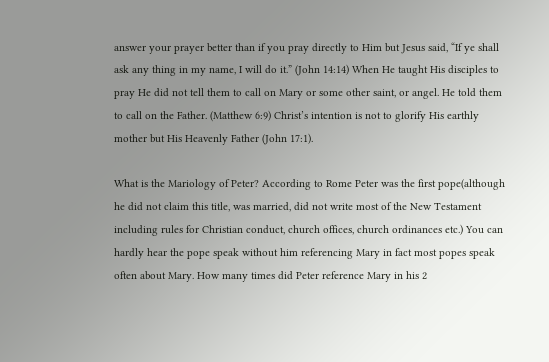answer your prayer better than if you pray directly to Him but Jesus said, “If ye shall ask any thing in my name, I will do it.” (John 14:14) When He taught His disciples to pray He did not tell them to call on Mary or some other saint, or angel. He told them to call on the Father. (Matthew 6:9) Christ’s intention is not to glorify His earthly mother but His Heavenly Father (John 17:1).

What is the Mariology of Peter? According to Rome Peter was the first pope(although he did not claim this title, was married, did not write most of the New Testament including rules for Christian conduct, church offices, church ordinances etc.) You can hardly hear the pope speak without him referencing Mary in fact most popes speak often about Mary. How many times did Peter reference Mary in his 2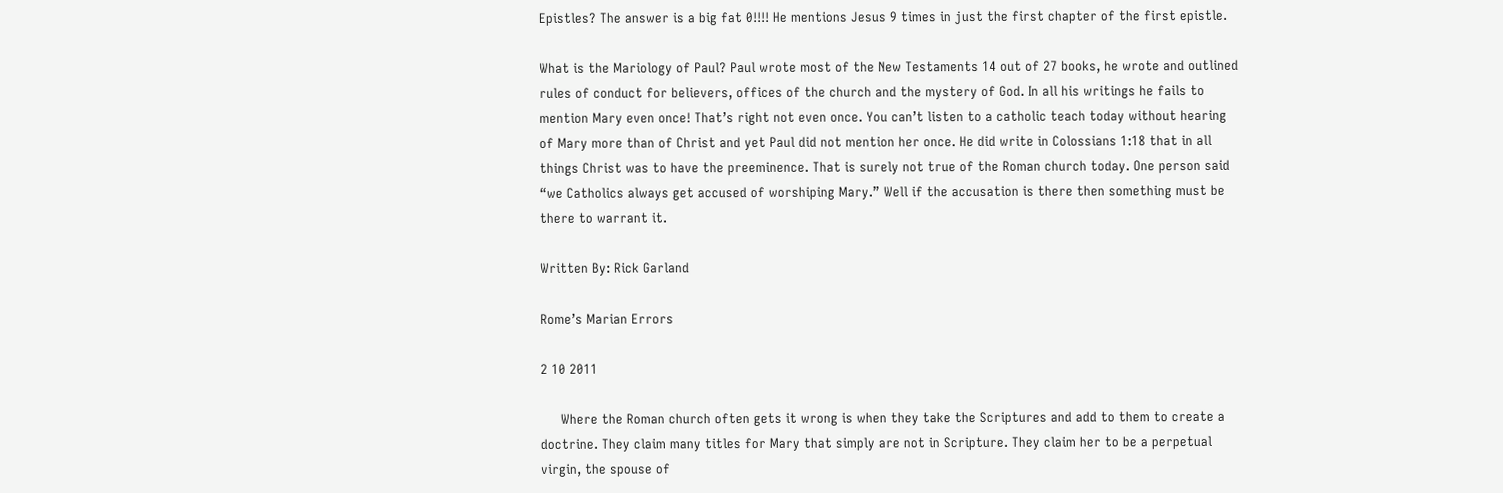Epistles? The answer is a big fat 0!!!! He mentions Jesus 9 times in just the first chapter of the first epistle.

What is the Mariology of Paul? Paul wrote most of the New Testaments 14 out of 27 books, he wrote and outlined rules of conduct for believers, offices of the church and the mystery of God. In all his writings he fails to mention Mary even once! That’s right not even once. You can’t listen to a catholic teach today without hearing of Mary more than of Christ and yet Paul did not mention her once. He did write in Colossians 1:18 that in all things Christ was to have the preeminence. That is surely not true of the Roman church today. One person said “we Catholics always get accused of worshiping Mary.” Well if the accusation is there then something must be there to warrant it.

Written By: Rick Garland

Rome’s Marian Errors

2 10 2011

     Where the Roman church often gets it wrong is when they take the Scriptures and add to them to create a doctrine. They claim many titles for Mary that simply are not in Scripture. They claim her to be a perpetual virgin, the spouse of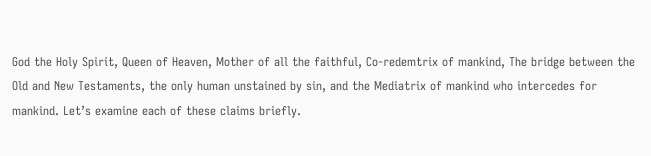God the Holy Spirit, Queen of Heaven, Mother of all the faithful, Co-redemtrix of mankind, The bridge between the Old and New Testaments, the only human unstained by sin, and the Mediatrix of mankind who intercedes for mankind. Let’s examine each of these claims briefly.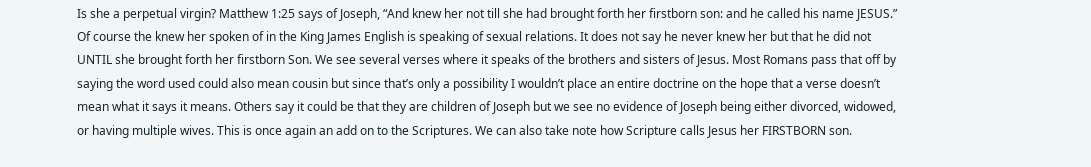Is she a perpetual virgin? Matthew 1:25 says of Joseph, “And knew her not till she had brought forth her firstborn son: and he called his name JESUS.” Of course the knew her spoken of in the King James English is speaking of sexual relations. It does not say he never knew her but that he did not UNTIL she brought forth her firstborn Son. We see several verses where it speaks of the brothers and sisters of Jesus. Most Romans pass that off by saying the word used could also mean cousin but since that’s only a possibility I wouldn’t place an entire doctrine on the hope that a verse doesn’t mean what it says it means. Others say it could be that they are children of Joseph but we see no evidence of Joseph being either divorced, widowed, or having multiple wives. This is once again an add on to the Scriptures. We can also take note how Scripture calls Jesus her FIRSTBORN son.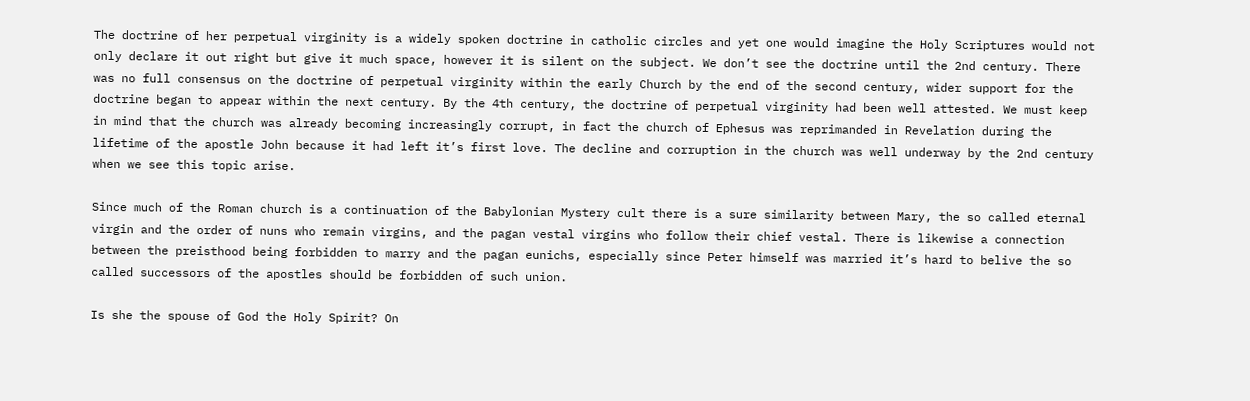The doctrine of her perpetual virginity is a widely spoken doctrine in catholic circles and yet one would imagine the Holy Scriptures would not only declare it out right but give it much space, however it is silent on the subject. We don’t see the doctrine until the 2nd century. There was no full consensus on the doctrine of perpetual virginity within the early Church by the end of the second century, wider support for the doctrine began to appear within the next century. By the 4th century, the doctrine of perpetual virginity had been well attested. We must keep in mind that the church was already becoming increasingly corrupt, in fact the church of Ephesus was reprimanded in Revelation during the lifetime of the apostle John because it had left it’s first love. The decline and corruption in the church was well underway by the 2nd century when we see this topic arise.

Since much of the Roman church is a continuation of the Babylonian Mystery cult there is a sure similarity between Mary, the so called eternal virgin and the order of nuns who remain virgins, and the pagan vestal virgins who follow their chief vestal. There is likewise a connection between the preisthood being forbidden to marry and the pagan eunichs, especially since Peter himself was married it’s hard to belive the so called successors of the apostles should be forbidden of such union.

Is she the spouse of God the Holy Spirit? On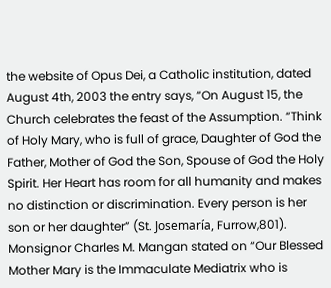the website of Opus Dei, a Catholic institution, dated August 4th, 2003 the entry says, “On August 15, the Church celebrates the feast of the Assumption. “Think of Holy Mary, who is full of grace, Daughter of God the Father, Mother of God the Son, Spouse of God the Holy Spirit. Her Heart has room for all humanity and makes no distinction or discrimination. Every person is her son or her daughter” (St. Josemaría, Furrow,801). Monsignor Charles M. Mangan stated on “Our Blessed Mother Mary is the Immaculate Mediatrix who is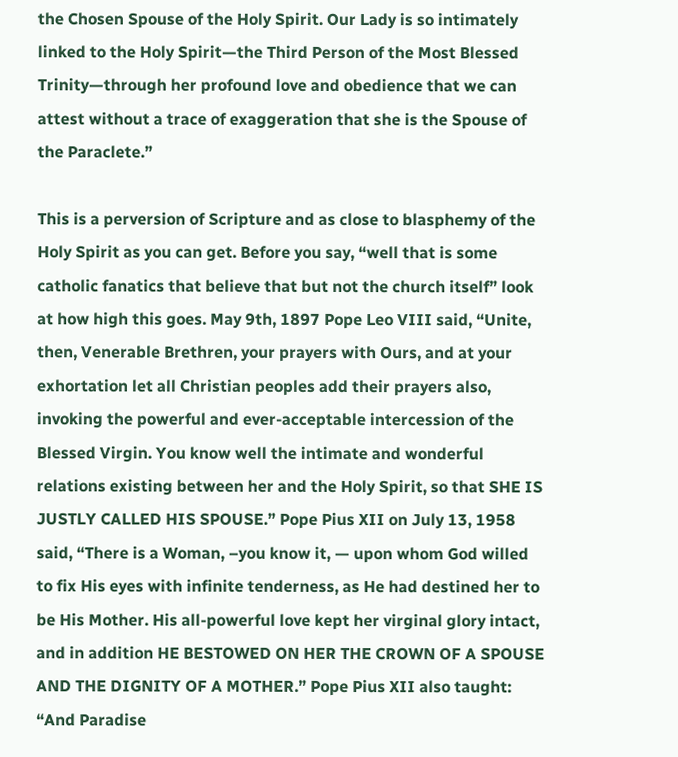the Chosen Spouse of the Holy Spirit. Our Lady is so intimately linked to the Holy Spirit—the Third Person of the Most Blessed Trinity—through her profound love and obedience that we can attest without a trace of exaggeration that she is the Spouse of the Paraclete.”

This is a perversion of Scripture and as close to blasphemy of the Holy Spirit as you can get. Before you say, “well that is some catholic fanatics that believe that but not the church itself” look at how high this goes. May 9th, 1897 Pope Leo VIII said, “Unite, then, Venerable Brethren, your prayers with Ours, and at your exhortation let all Christian peoples add their prayers also, invoking the powerful and ever-acceptable intercession of the Blessed Virgin. You know well the intimate and wonderful relations existing between her and the Holy Spirit, so that SHE IS JUSTLY CALLED HIS SPOUSE.” Pope Pius XII on July 13, 1958 said, “There is a Woman, –you know it, — upon whom God willed to fix His eyes with infinite tenderness, as He had destined her to be His Mother. His all-powerful love kept her virginal glory intact, and in addition HE BESTOWED ON HER THE CROWN OF A SPOUSE AND THE DIGNITY OF A MOTHER.” Pope Pius XII also taught: “And Paradise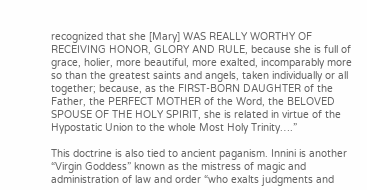recognized that she [Mary] WAS REALLY WORTHY OF RECEIVING HONOR, GLORY AND RULE, because she is full of grace, holier, more beautiful, more exalted, incomparably more so than the greatest saints and angels, taken individually or all together; because, as the FIRST-BORN DAUGHTER of the Father, the PERFECT MOTHER of the Word, the BELOVED SPOUSE OF THE HOLY SPIRIT, she is related in virtue of the Hypostatic Union to the whole Most Holy Trinity….”

This doctrine is also tied to ancient paganism. Innini is another “Virgin Goddess” known as the mistress of magic and administration of law and order “who exalts judgments and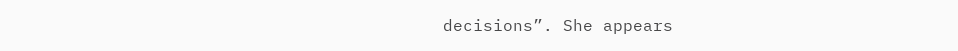decisions”. She appears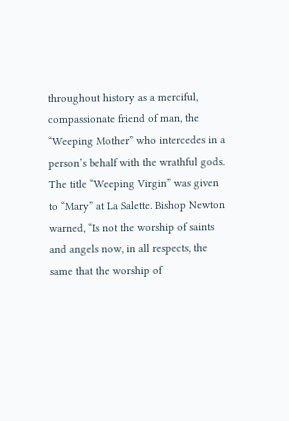throughout history as a merciful, compassionate friend of man, the “Weeping Mother” who intercedes in a person’s behalf with the wrathful gods. The title “Weeping Virgin” was given to “Mary” at La Salette. Bishop Newton warned, “Is not the worship of saints and angels now, in all respects, the same that the worship of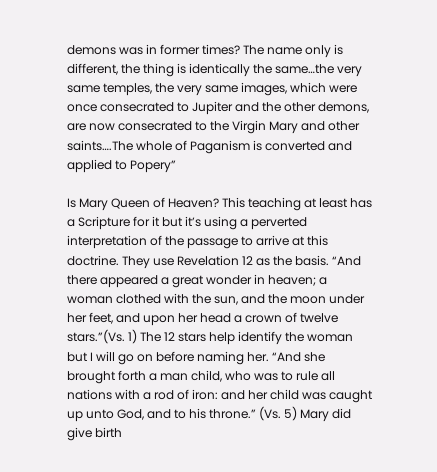demons was in former times? The name only is different, the thing is identically the same…the very same temples, the very same images, which were once consecrated to Jupiter and the other demons, are now consecrated to the Virgin Mary and other saints….The whole of Paganism is converted and applied to Popery”

Is Mary Queen of Heaven? This teaching at least has a Scripture for it but it’s using a perverted interpretation of the passage to arrive at this doctrine. They use Revelation 12 as the basis. “And there appeared a great wonder in heaven; a woman clothed with the sun, and the moon under her feet, and upon her head a crown of twelve stars.”(Vs. 1) The 12 stars help identify the woman but I will go on before naming her. “And she brought forth a man child, who was to rule all nations with a rod of iron: and her child was caught up unto God, and to his throne.” (Vs. 5) Mary did give birth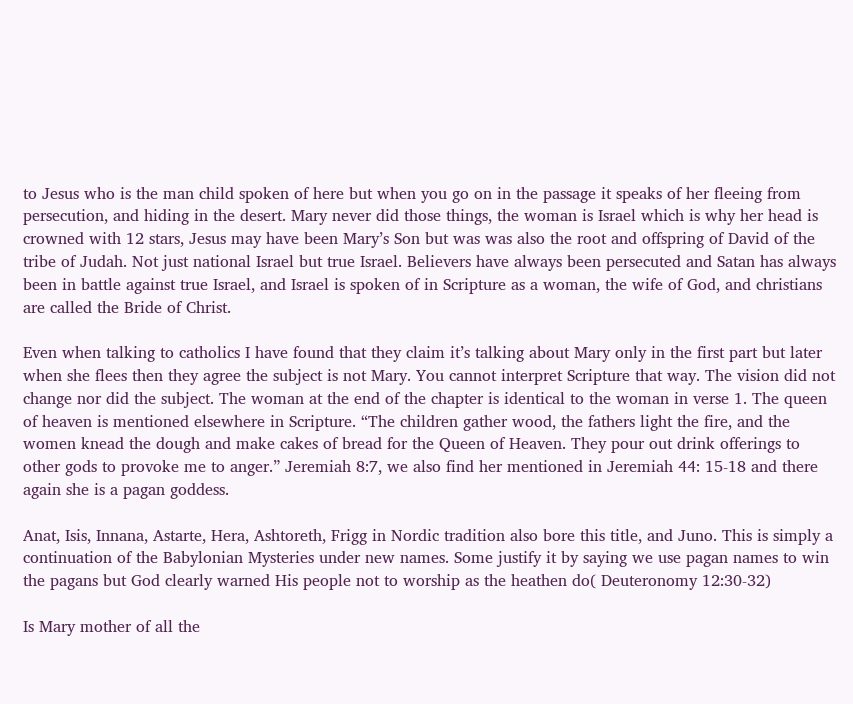to Jesus who is the man child spoken of here but when you go on in the passage it speaks of her fleeing from persecution, and hiding in the desert. Mary never did those things, the woman is Israel which is why her head is crowned with 12 stars, Jesus may have been Mary’s Son but was was also the root and offspring of David of the tribe of Judah. Not just national Israel but true Israel. Believers have always been persecuted and Satan has always been in battle against true Israel, and Israel is spoken of in Scripture as a woman, the wife of God, and christians are called the Bride of Christ.

Even when talking to catholics I have found that they claim it’s talking about Mary only in the first part but later when she flees then they agree the subject is not Mary. You cannot interpret Scripture that way. The vision did not change nor did the subject. The woman at the end of the chapter is identical to the woman in verse 1. The queen of heaven is mentioned elsewhere in Scripture. “The children gather wood, the fathers light the fire, and the women knead the dough and make cakes of bread for the Queen of Heaven. They pour out drink offerings to other gods to provoke me to anger.” Jeremiah 8:7, we also find her mentioned in Jeremiah 44: 15-18 and there again she is a pagan goddess.

Anat, Isis, Innana, Astarte, Hera, Ashtoreth, Frigg in Nordic tradition also bore this title, and Juno. This is simply a continuation of the Babylonian Mysteries under new names. Some justify it by saying we use pagan names to win the pagans but God clearly warned His people not to worship as the heathen do( Deuteronomy 12:30-32)

Is Mary mother of all the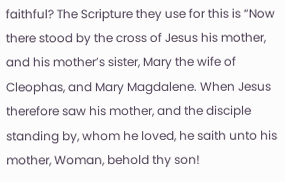faithful? The Scripture they use for this is “Now there stood by the cross of Jesus his mother, and his mother’s sister, Mary the wife of Cleophas, and Mary Magdalene. When Jesus therefore saw his mother, and the disciple standing by, whom he loved, he saith unto his mother, Woman, behold thy son!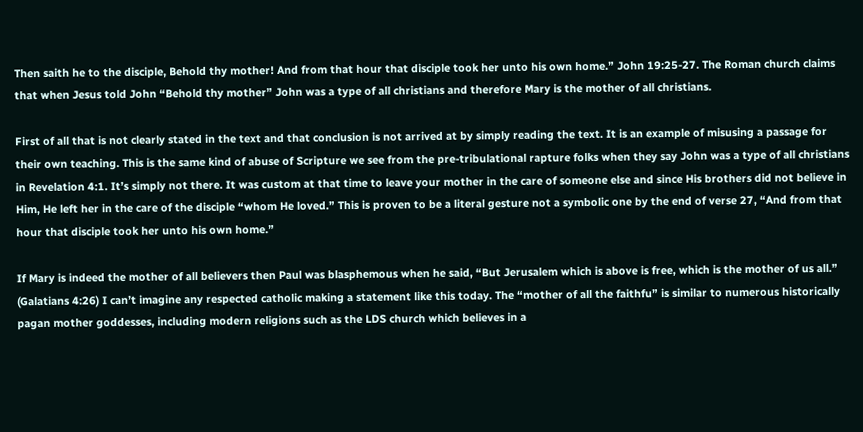Then saith he to the disciple, Behold thy mother! And from that hour that disciple took her unto his own home.” John 19:25-27. The Roman church claims that when Jesus told John “Behold thy mother” John was a type of all christians and therefore Mary is the mother of all christians.

First of all that is not clearly stated in the text and that conclusion is not arrived at by simply reading the text. It is an example of misusing a passage for their own teaching. This is the same kind of abuse of Scripture we see from the pre-tribulational rapture folks when they say John was a type of all christians in Revelation 4:1. It’s simply not there. It was custom at that time to leave your mother in the care of someone else and since His brothers did not believe in Him, He left her in the care of the disciple “whom He loved.” This is proven to be a literal gesture not a symbolic one by the end of verse 27, “And from that hour that disciple took her unto his own home.”

If Mary is indeed the mother of all believers then Paul was blasphemous when he said, “But Jerusalem which is above is free, which is the mother of us all.” (Galatians 4:26) I can’t imagine any respected catholic making a statement like this today. The “mother of all the faithfu” is similar to numerous historically pagan mother goddesses, including modern religions such as the LDS church which believes in a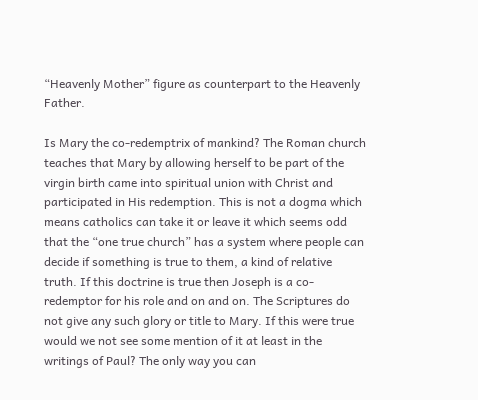“Heavenly Mother” figure as counterpart to the Heavenly Father.

Is Mary the co-redemptrix of mankind? The Roman church teaches that Mary by allowing herself to be part of the virgin birth came into spiritual union with Christ and participated in His redemption. This is not a dogma which means catholics can take it or leave it which seems odd that the “one true church” has a system where people can decide if something is true to them, a kind of relative truth. If this doctrine is true then Joseph is a co-redemptor for his role and on and on. The Scriptures do not give any such glory or title to Mary. If this were true would we not see some mention of it at least in the writings of Paul? The only way you can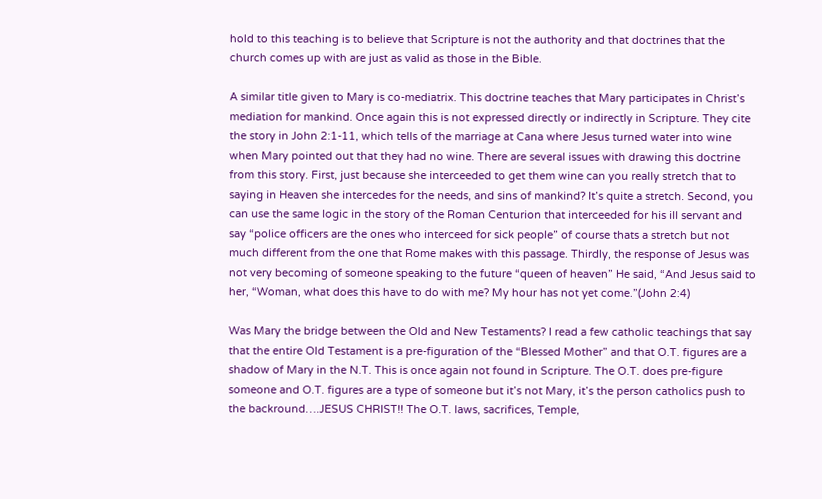hold to this teaching is to believe that Scripture is not the authority and that doctrines that the church comes up with are just as valid as those in the Bible.

A similar title given to Mary is co-mediatrix. This doctrine teaches that Mary participates in Christ’s mediation for mankind. Once again this is not expressed directly or indirectly in Scripture. They cite the story in John 2:1-11, which tells of the marriage at Cana where Jesus turned water into wine when Mary pointed out that they had no wine. There are several issues with drawing this doctrine from this story. First, just because she interceeded to get them wine can you really stretch that to saying in Heaven she intercedes for the needs, and sins of mankind? It’s quite a stretch. Second, you can use the same logic in the story of the Roman Centurion that interceeded for his ill servant and say “police officers are the ones who interceed for sick people” of course thats a stretch but not much different from the one that Rome makes with this passage. Thirdly, the response of Jesus was not very becoming of someone speaking to the future “queen of heaven” He said, “And Jesus said to her, “Woman, what does this have to do with me? My hour has not yet come.”(John 2:4)

Was Mary the bridge between the Old and New Testaments? I read a few catholic teachings that say that the entire Old Testament is a pre-figuration of the “Blessed Mother” and that O.T. figures are a shadow of Mary in the N.T. This is once again not found in Scripture. The O.T. does pre-figure someone and O.T. figures are a type of someone but it’s not Mary, it’s the person catholics push to the backround….JESUS CHRIST!! The O.T. laws, sacrifices, Temple,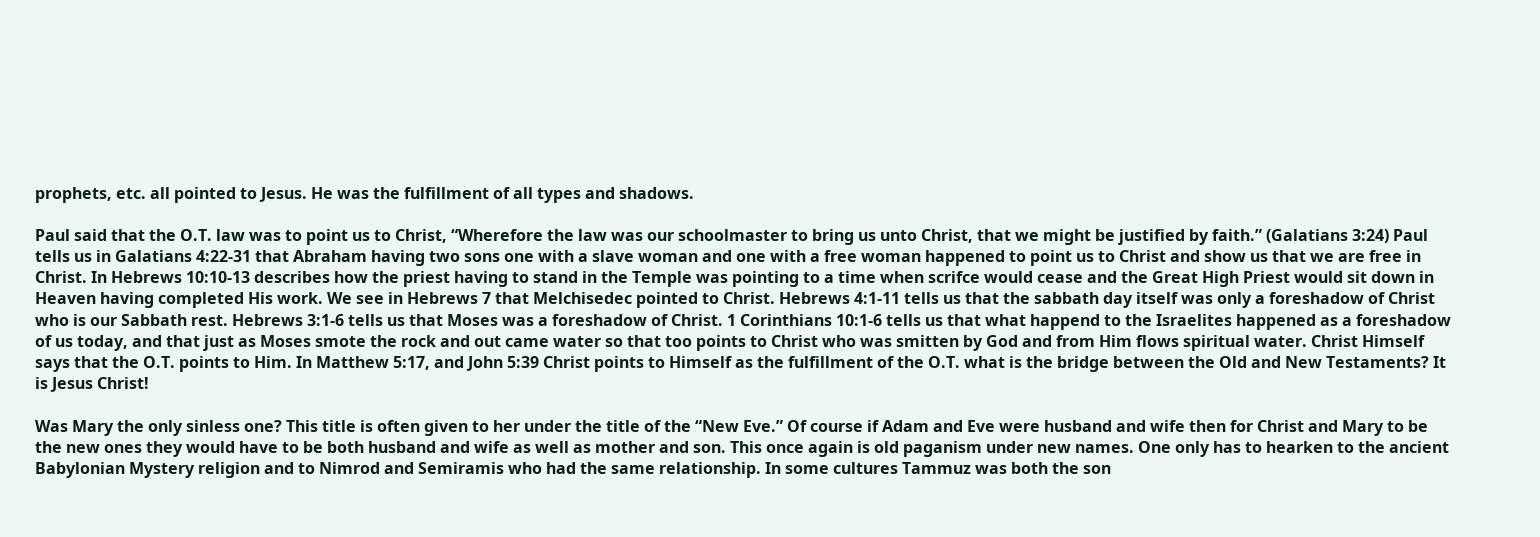prophets, etc. all pointed to Jesus. He was the fulfillment of all types and shadows.

Paul said that the O.T. law was to point us to Christ, “Wherefore the law was our schoolmaster to bring us unto Christ, that we might be justified by faith.” (Galatians 3:24) Paul tells us in Galatians 4:22-31 that Abraham having two sons one with a slave woman and one with a free woman happened to point us to Christ and show us that we are free in Christ. In Hebrews 10:10-13 describes how the priest having to stand in the Temple was pointing to a time when scrifce would cease and the Great High Priest would sit down in Heaven having completed His work. We see in Hebrews 7 that Melchisedec pointed to Christ. Hebrews 4:1-11 tells us that the sabbath day itself was only a foreshadow of Christ who is our Sabbath rest. Hebrews 3:1-6 tells us that Moses was a foreshadow of Christ. 1 Corinthians 10:1-6 tells us that what happend to the Israelites happened as a foreshadow of us today, and that just as Moses smote the rock and out came water so that too points to Christ who was smitten by God and from Him flows spiritual water. Christ Himself says that the O.T. points to Him. In Matthew 5:17, and John 5:39 Christ points to Himself as the fulfillment of the O.T. what is the bridge between the Old and New Testaments? It is Jesus Christ!

Was Mary the only sinless one? This title is often given to her under the title of the “New Eve.” Of course if Adam and Eve were husband and wife then for Christ and Mary to be the new ones they would have to be both husband and wife as well as mother and son. This once again is old paganism under new names. One only has to hearken to the ancient Babylonian Mystery religion and to Nimrod and Semiramis who had the same relationship. In some cultures Tammuz was both the son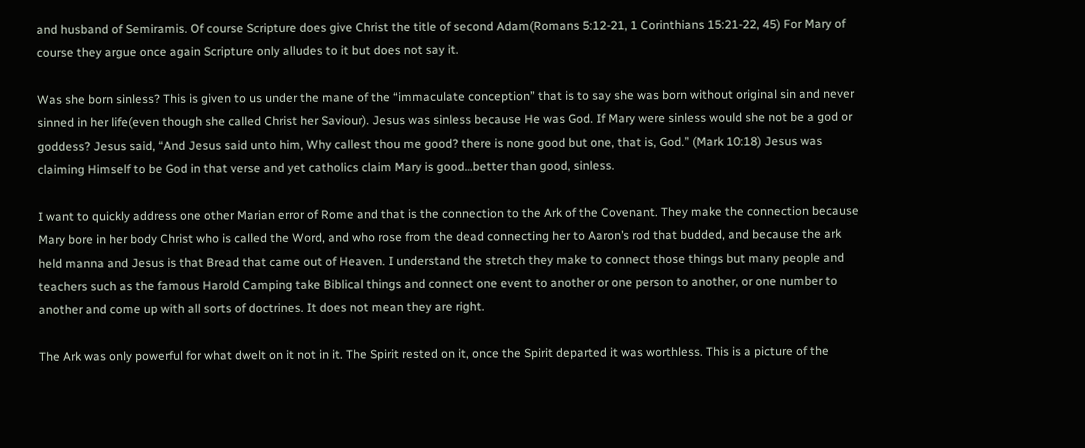and husband of Semiramis. Of course Scripture does give Christ the title of second Adam(Romans 5:12-21, 1 Corinthians 15:21-22, 45) For Mary of course they argue once again Scripture only alludes to it but does not say it.

Was she born sinless? This is given to us under the mane of the “immaculate conception” that is to say she was born without original sin and never sinned in her life(even though she called Christ her Saviour). Jesus was sinless because He was God. If Mary were sinless would she not be a god or goddess? Jesus said, “And Jesus said unto him, Why callest thou me good? there is none good but one, that is, God.” (Mark 10:18) Jesus was claiming Himself to be God in that verse and yet catholics claim Mary is good…better than good, sinless.

I want to quickly address one other Marian error of Rome and that is the connection to the Ark of the Covenant. They make the connection because Mary bore in her body Christ who is called the Word, and who rose from the dead connecting her to Aaron’s rod that budded, and because the ark held manna and Jesus is that Bread that came out of Heaven. I understand the stretch they make to connect those things but many people and teachers such as the famous Harold Camping take Biblical things and connect one event to another or one person to another, or one number to another and come up with all sorts of doctrines. It does not mean they are right.

The Ark was only powerful for what dwelt on it not in it. The Spirit rested on it, once the Spirit departed it was worthless. This is a picture of the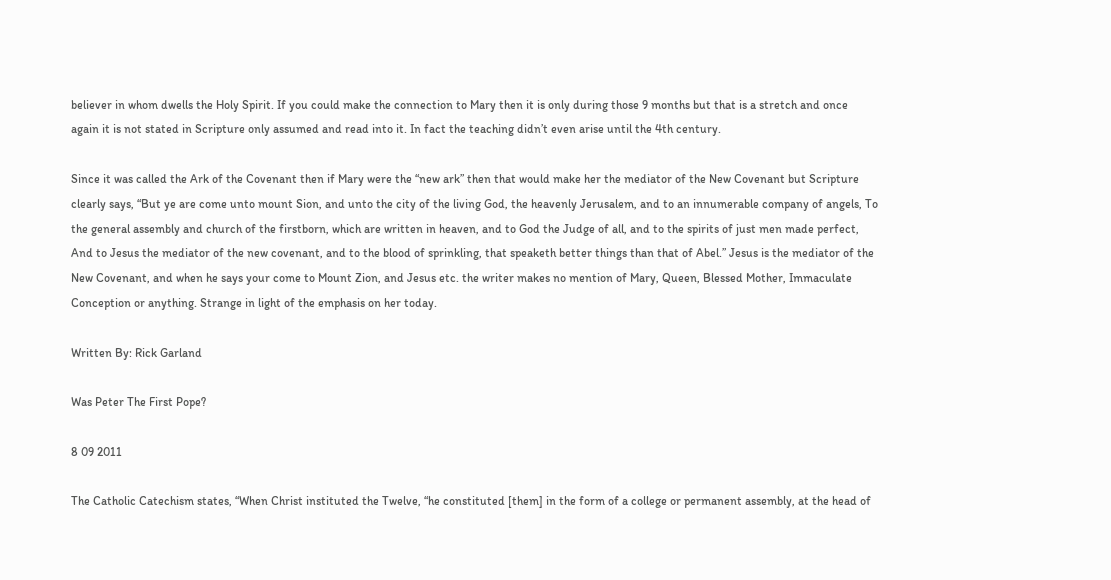believer in whom dwells the Holy Spirit. If you could make the connection to Mary then it is only during those 9 months but that is a stretch and once again it is not stated in Scripture only assumed and read into it. In fact the teaching didn’t even arise until the 4th century.

Since it was called the Ark of the Covenant then if Mary were the “new ark” then that would make her the mediator of the New Covenant but Scripture clearly says, “But ye are come unto mount Sion, and unto the city of the living God, the heavenly Jerusalem, and to an innumerable company of angels, To the general assembly and church of the firstborn, which are written in heaven, and to God the Judge of all, and to the spirits of just men made perfect, And to Jesus the mediator of the new covenant, and to the blood of sprinkling, that speaketh better things than that of Abel.” Jesus is the mediator of the New Covenant, and when he says your come to Mount Zion, and Jesus etc. the writer makes no mention of Mary, Queen, Blessed Mother, Immaculate Conception or anything. Strange in light of the emphasis on her today.

Written By: Rick Garland

Was Peter The First Pope?

8 09 2011

The Catholic Catechism states, “When Christ instituted the Twelve, “he constituted [them] in the form of a college or permanent assembly, at the head of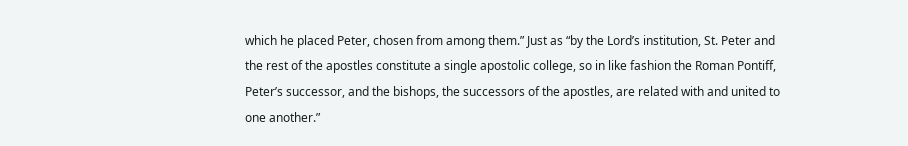which he placed Peter, chosen from among them.” Just as “by the Lord’s institution, St. Peter and the rest of the apostles constitute a single apostolic college, so in like fashion the Roman Pontiff, Peter’s successor, and the bishops, the successors of the apostles, are related with and united to one another.”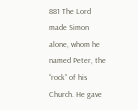881 The Lord made Simon alone, whom he named Peter, the “rock” of his Church. He gave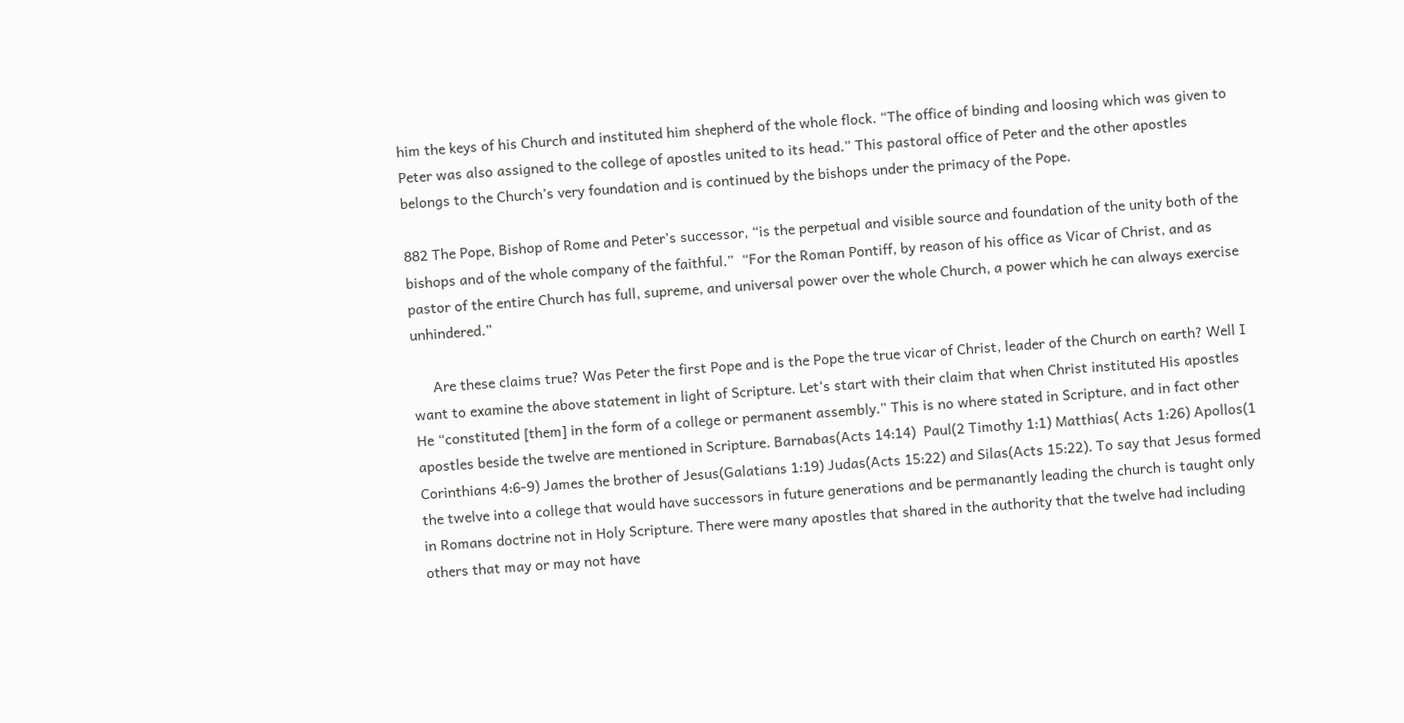him the keys of his Church and instituted him shepherd of the whole flock. “The office of binding and loosing which was given to Peter was also assigned to the college of apostles united to its head.” This pastoral office of Peter and the other apostles belongs to the Church’s very foundation and is continued by the bishops under the primacy of the Pope.

882 The Pope, Bishop of Rome and Peter’s successor, “is the perpetual and visible source and foundation of the unity both of the bishops and of the whole company of the faithful.”  “For the Roman Pontiff, by reason of his office as Vicar of Christ, and as pastor of the entire Church has full, supreme, and universal power over the whole Church, a power which he can always exercise unhindered.”

     Are these claims true? Was Peter the first Pope and is the Pope the true vicar of Christ, leader of the Church on earth? Well I want to examine the above statement in light of Scripture. Let’s start with their claim that when Christ instituted His apostles He “constituted [them] in the form of a college or permanent assembly.” This is no where stated in Scripture, and in fact other apostles beside the twelve are mentioned in Scripture. Barnabas(Acts 14:14)  Paul(2 Timothy 1:1) Matthias( Acts 1:26) Apollos(1 Corinthians 4:6-9) James the brother of Jesus(Galatians 1:19) Judas(Acts 15:22) and Silas(Acts 15:22). To say that Jesus formed the twelve into a college that would have successors in future generations and be permanantly leading the church is taught only in Romans doctrine not in Holy Scripture. There were many apostles that shared in the authority that the twelve had including others that may or may not have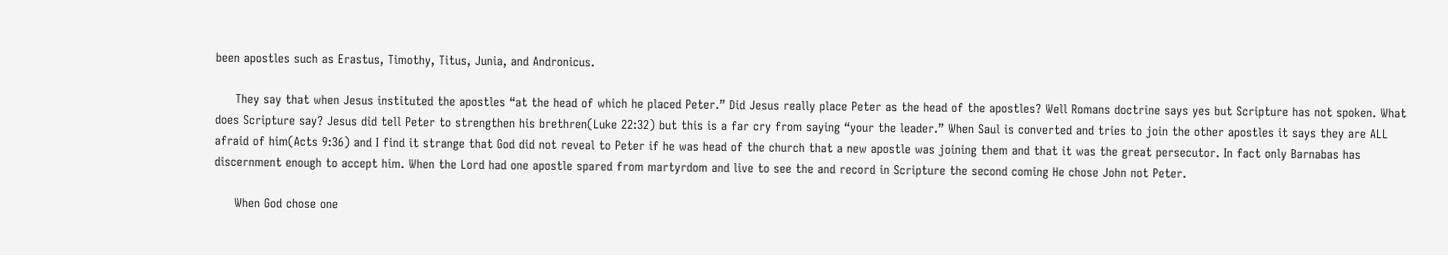been apostles such as Erastus, Timothy, Titus, Junia, and Andronicus.

     They say that when Jesus instituted the apostles “at the head of which he placed Peter.” Did Jesus really place Peter as the head of the apostles? Well Romans doctrine says yes but Scripture has not spoken. What does Scripture say? Jesus did tell Peter to strengthen his brethren(Luke 22:32) but this is a far cry from saying “your the leader.” When Saul is converted and tries to join the other apostles it says they are ALL afraid of him(Acts 9:36) and I find it strange that God did not reveal to Peter if he was head of the church that a new apostle was joining them and that it was the great persecutor. In fact only Barnabas has discernment enough to accept him. When the Lord had one apostle spared from martyrdom and live to see the and record in Scripture the second coming He chose John not Peter.

     When God chose one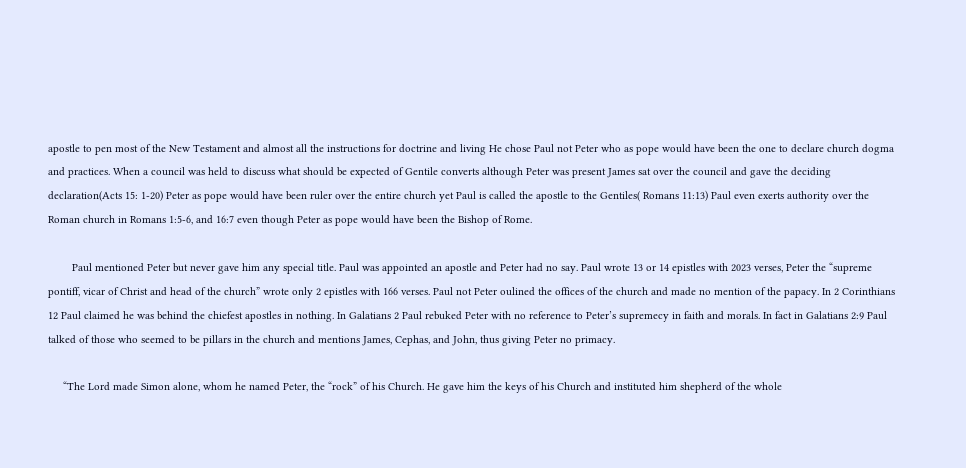apostle to pen most of the New Testament and almost all the instructions for doctrine and living He chose Paul not Peter who as pope would have been the one to declare church dogma and practices. When a council was held to discuss what should be expected of Gentile converts although Peter was present James sat over the council and gave the deciding declaration(Acts 15: 1-20) Peter as pope would have been ruler over the entire church yet Paul is called the apostle to the Gentiles( Romans 11:13) Paul even exerts authority over the Roman church in Romans 1:5-6, and 16:7 even though Peter as pope would have been the Bishop of Rome.

        Paul mentioned Peter but never gave him any special title. Paul was appointed an apostle and Peter had no say. Paul wrote 13 or 14 epistles with 2023 verses, Peter the “supreme pontiff, vicar of Christ and head of the church” wrote only 2 epistles with 166 verses. Paul not Peter oulined the offices of the church and made no mention of the papacy. In 2 Corinthians 12 Paul claimed he was behind the chiefest apostles in nothing. In Galatians 2 Paul rebuked Peter with no reference to Peter’s supremecy in faith and morals. In fact in Galatians 2:9 Paul talked of those who seemed to be pillars in the church and mentions James, Cephas, and John, thus giving Peter no primacy.

     “The Lord made Simon alone, whom he named Peter, the “rock” of his Church. He gave him the keys of his Church and instituted him shepherd of the whole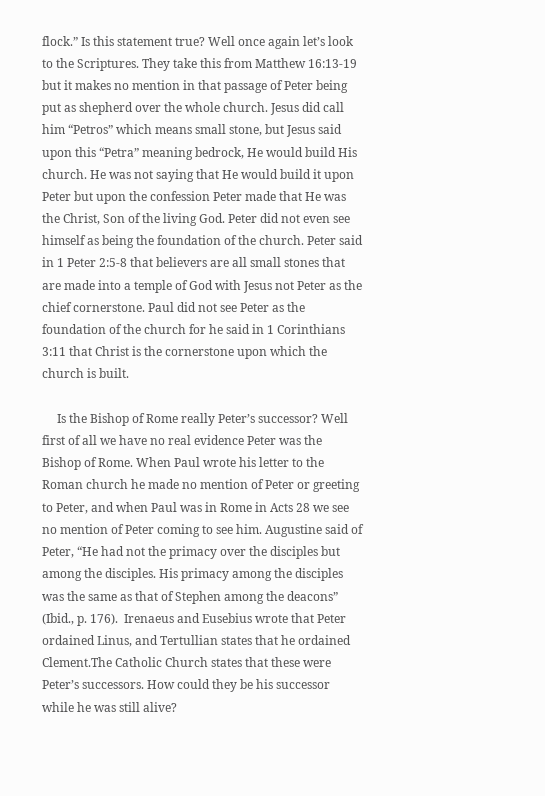flock.” Is this statement true? Well once again let’s look to the Scriptures. They take this from Matthew 16:13-19 but it makes no mention in that passage of Peter being put as shepherd over the whole church. Jesus did call him “Petros” which means small stone, but Jesus said upon this “Petra” meaning bedrock, He would build His church. He was not saying that He would build it upon Peter but upon the confession Peter made that He was the Christ, Son of the living God. Peter did not even see himself as being the foundation of the church. Peter said in 1 Peter 2:5-8 that believers are all small stones that are made into a temple of God with Jesus not Peter as the chief cornerstone. Paul did not see Peter as the foundation of the church for he said in 1 Corinthians 3:11 that Christ is the cornerstone upon which the church is built.

     Is the Bishop of Rome really Peter’s successor? Well first of all we have no real evidence Peter was the Bishop of Rome. When Paul wrote his letter to the Roman church he made no mention of Peter or greeting to Peter, and when Paul was in Rome in Acts 28 we see no mention of Peter coming to see him. Augustine said of Peter, “He had not the primacy over the disciples but among the disciples. His primacy among the disciples was the same as that of Stephen among the deacons” (Ibid., p. 176).  Irenaeus and Eusebius wrote that Peter ordained Linus, and Tertullian states that he ordained Clement.The Catholic Church states that these were Peter’s successors. How could they be his successor while he was still alive?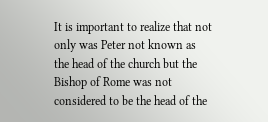It is important to realize that not only was Peter not known as the head of the church but the Bishop of Rome was not considered to be the head of the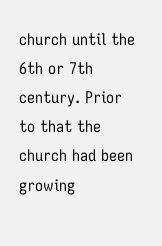church until the 6th or 7th century. Prior to that the church had been growing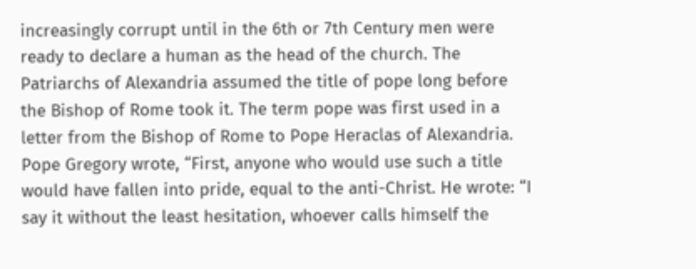increasingly corrupt until in the 6th or 7th Century men were ready to declare a human as the head of the church. The Patriarchs of Alexandria assumed the title of pope long before the Bishop of Rome took it. The term pope was first used in a letter from the Bishop of Rome to Pope Heraclas of Alexandria. Pope Gregory wrote, “First, anyone who would use such a title would have fallen into pride, equal to the anti-Christ. He wrote: “I say it without the least hesitation, whoever calls himself the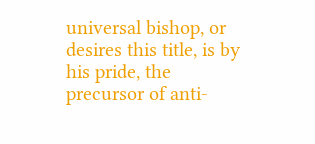universal bishop, or desires this title, is by his pride, the precursor of anti-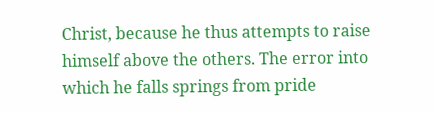Christ, because he thus attempts to raise himself above the others. The error into which he falls springs from pride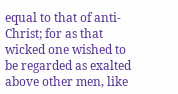equal to that of anti-Christ; for as that wicked one wished to be regarded as exalted above other men, like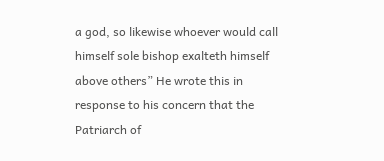a god, so likewise whoever would call himself sole bishop exalteth himself above others” He wrote this in response to his concern that the Patriarch of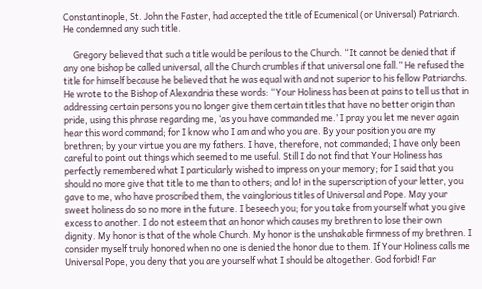Constantinople, St. John the Faster, had accepted the title of Ecumenical (or Universal) Patriarch. He condemned any such title.

     Gregory believed that such a title would be perilous to the Church. “It cannot be denied that if any one bishop be called universal, all the Church crumbles if that universal one fall.” He refused the title for himself because he believed that he was equal with and not superior to his fellow Patriarchs. He wrote to the Bishop of Alexandria these words: “Your Holiness has been at pains to tell us that in addressing certain persons you no longer give them certain titles that have no better origin than pride, using this phrase regarding me, ‘as you have commanded me.’ I pray you let me never again hear this word command; for I know who I am and who you are. By your position you are my brethren; by your virtue you are my fathers. I have, therefore, not commanded; I have only been careful to point out things which seemed to me useful. Still I do not find that Your Holiness has perfectly remembered what I particularly wished to impress on your memory; for I said that you should no more give that title to me than to others; and lo! in the superscription of your letter, you gave to me, who have proscribed them, the vainglorious titles of Universal and Pope. May your sweet holiness do so no more in the future. I beseech you; for you take from yourself what you give excess to another. I do not esteem that an honor which causes my brethren to lose their own dignity. My honor is that of the whole Church. My honor is the unshakable firmness of my brethren. I consider myself truly honored when no one is denied the honor due to them. If Your Holiness calls me Universal Pope, you deny that you are yourself what I should be altogether. God forbid! Far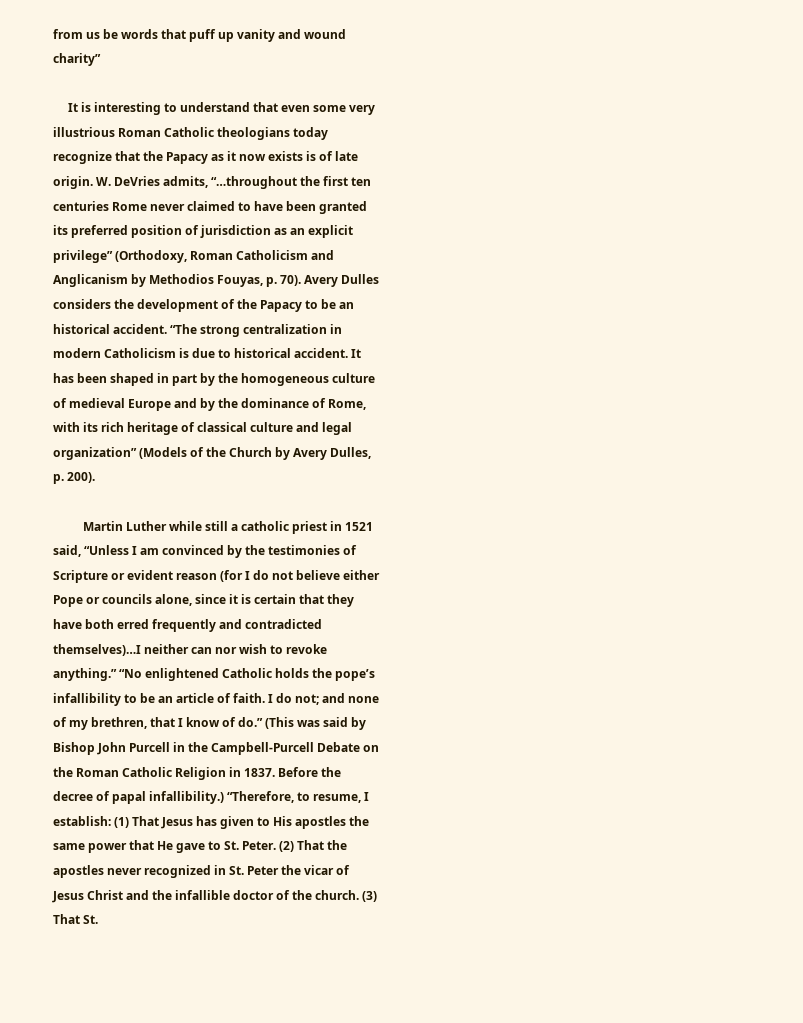from us be words that puff up vanity and wound charity”

     It is interesting to understand that even some very illustrious Roman Catholic theologians today recognize that the Papacy as it now exists is of late origin. W. DeVries admits, “…throughout the first ten centuries Rome never claimed to have been granted its preferred position of jurisdiction as an explicit privilege” (Orthodoxy, Roman Catholicism and Anglicanism by Methodios Fouyas, p. 70). Avery Dulles considers the development of the Papacy to be an historical accident. “The strong centralization in modern Catholicism is due to historical accident. It has been shaped in part by the homogeneous culture of medieval Europe and by the dominance of Rome, with its rich heritage of classical culture and legal organization” (Models of the Church by Avery Dulles, p. 200).

          Martin Luther while still a catholic priest in 1521 said, “Unless I am convinced by the testimonies of Scripture or evident reason (for I do not believe either Pope or councils alone, since it is certain that they have both erred frequently and contradicted themselves)…I neither can nor wish to revoke anything.” “No enlightened Catholic holds the pope’s infallibility to be an article of faith. I do not; and none of my brethren, that I know of do.” (This was said by Bishop John Purcell in the Campbell-Purcell Debate on the Roman Catholic Religion in 1837. Before the decree of papal infallibility.) “Therefore, to resume, I establish: (1) That Jesus has given to His apostles the same power that He gave to St. Peter. (2) That the apostles never recognized in St. Peter the vicar of Jesus Christ and the infallible doctor of the church. (3) That St.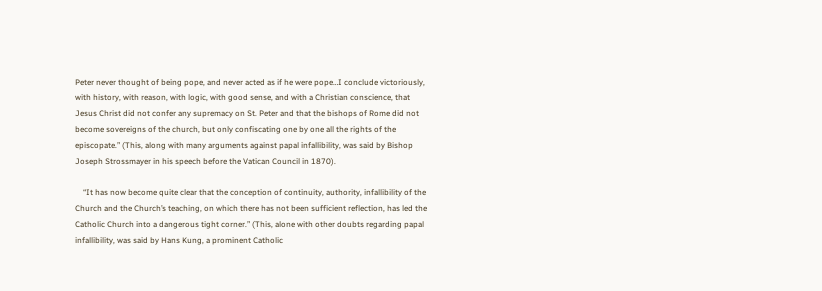Peter never thought of being pope, and never acted as if he were pope…I conclude victoriously, with history, with reason, with logic, with good sense, and with a Christian conscience, that Jesus Christ did not confer any supremacy on St. Peter and that the bishops of Rome did not become sovereigns of the church, but only confiscating one by one all the rights of the episcopate.” (This, along with many arguments against papal infallibility, was said by Bishop Joseph Strossmayer in his speech before the Vatican Council in 1870).

    “It has now become quite clear that the conception of continuity, authority, infallibility of the Church and the Church’s teaching, on which there has not been sufficient reflection, has led the Catholic Church into a dangerous tight corner.” (This, alone with other doubts regarding papal infallibility, was said by Hans Kung, a prominent Catholic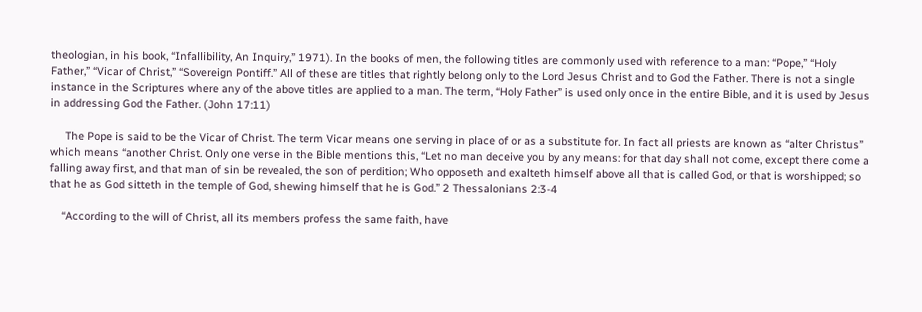theologian, in his book, “Infallibility, An Inquiry,” 1971). In the books of men, the following titles are commonly used with reference to a man: “Pope,” “Holy Father,” “Vicar of Christ,” “Sovereign Pontiff.” All of these are titles that rightly belong only to the Lord Jesus Christ and to God the Father. There is not a single instance in the Scriptures where any of the above titles are applied to a man. The term, “Holy Father” is used only once in the entire Bible, and it is used by Jesus in addressing God the Father. (John 17:11)

     The Pope is said to be the Vicar of Christ. The term Vicar means one serving in place of or as a substitute for. In fact all priests are known as “alter Christus” which means “another Christ. Only one verse in the Bible mentions this, “Let no man deceive you by any means: for that day shall not come, except there come a falling away first, and that man of sin be revealed, the son of perdition; Who opposeth and exalteth himself above all that is called God, or that is worshipped; so that he as God sitteth in the temple of God, shewing himself that he is God.” 2 Thessalonians 2:3-4

    “According to the will of Christ, all its members profess the same faith, have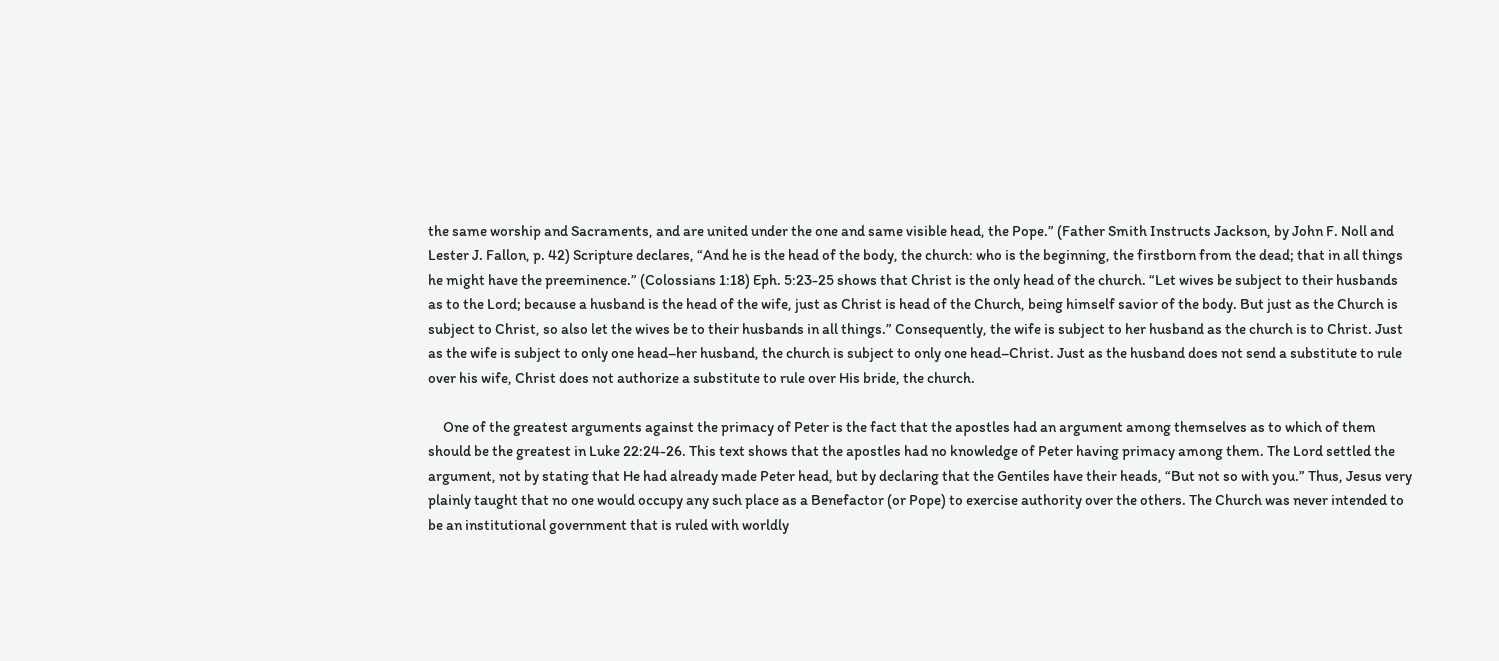the same worship and Sacraments, and are united under the one and same visible head, the Pope.” (Father Smith Instructs Jackson, by John F. Noll and Lester J. Fallon, p. 42) Scripture declares, “And he is the head of the body, the church: who is the beginning, the firstborn from the dead; that in all things he might have the preeminence.” (Colossians 1:18) Eph. 5:23-25 shows that Christ is the only head of the church. “Let wives be subject to their husbands as to the Lord; because a husband is the head of the wife, just as Christ is head of the Church, being himself savior of the body. But just as the Church is subject to Christ, so also let the wives be to their husbands in all things.” Consequently, the wife is subject to her husband as the church is to Christ. Just as the wife is subject to only one head–her husband, the church is subject to only one head–Christ. Just as the husband does not send a substitute to rule over his wife, Christ does not authorize a substitute to rule over His bride, the church.

     One of the greatest arguments against the primacy of Peter is the fact that the apostles had an argument among themselves as to which of them should be the greatest in Luke 22:24-26. This text shows that the apostles had no knowledge of Peter having primacy among them. The Lord settled the argument, not by stating that He had already made Peter head, but by declaring that the Gentiles have their heads, “But not so with you.” Thus, Jesus very plainly taught that no one would occupy any such place as a Benefactor (or Pope) to exercise authority over the others. The Church was never intended to be an institutional government that is ruled with worldly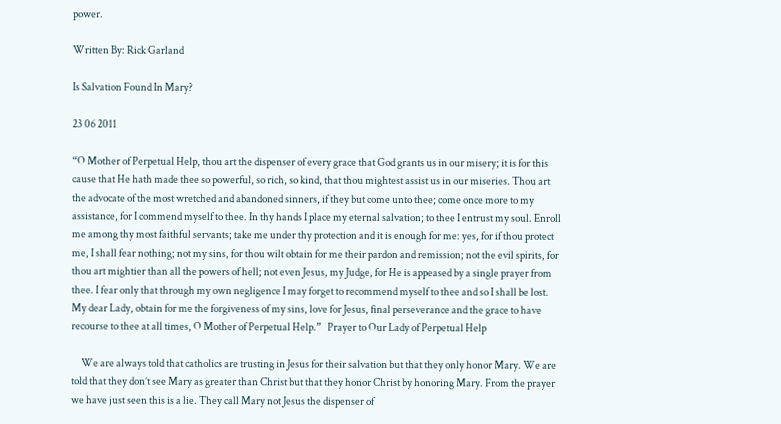power.

Written By: Rick Garland

Is Salvation Found In Mary?

23 06 2011

“O Mother of Perpetual Help, thou art the dispenser of every grace that God grants us in our misery; it is for this cause that He hath made thee so powerful, so rich, so kind, that thou mightest assist us in our miseries. Thou art the advocate of the most wretched and abandoned sinners, if they but come unto thee; come once more to my assistance, for I commend myself to thee. In thy hands I place my eternal salvation; to thee I entrust my soul. Enroll me among thy most faithful servants; take me under thy protection and it is enough for me: yes, for if thou protect me, I shall fear nothing; not my sins, for thou wilt obtain for me their pardon and remission; not the evil spirits, for thou art mightier than all the powers of hell; not even Jesus, my Judge, for He is appeased by a single prayer from thee. I fear only that through my own negligence I may forget to recommend myself to thee and so I shall be lost. My dear Lady, obtain for me the forgiveness of my sins, love for Jesus, final perseverance and the grace to have recourse to thee at all times, O Mother of Perpetual Help.”   Prayer to Our Lady of Perpetual Help

     We are always told that catholics are trusting in Jesus for their salvation but that they only honor Mary. We are told that they don’t see Mary as greater than Christ but that they honor Christ by honoring Mary. From the prayer we have just seen this is a lie. They call Mary not Jesus the dispenser of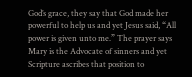God’s grace, they say that God made her powerful to help us and yet Jesus said, “All power is given unto me.” The prayer says Mary is the Advocate of sinners and yet Scripture ascribes that position to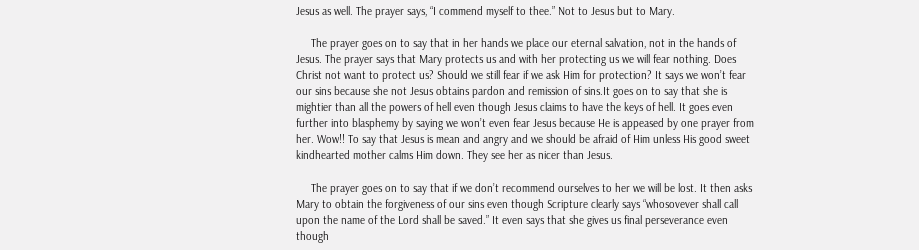Jesus as well. The prayer says, “I commend myself to thee.” Not to Jesus but to Mary.

     The prayer goes on to say that in her hands we place our eternal salvation, not in the hands of Jesus. The prayer says that Mary protects us and with her protecting us we will fear nothing. Does Christ not want to protect us? Should we still fear if we ask Him for protection? It says we won’t fear our sins because she not Jesus obtains pardon and remission of sins.It goes on to say that she is mightier than all the powers of hell even though Jesus claims to have the keys of hell. It goes even further into blasphemy by saying we won’t even fear Jesus because He is appeased by one prayer from her. Wow!! To say that Jesus is mean and angry and we should be afraid of Him unless His good sweet kindhearted mother calms Him down. They see her as nicer than Jesus.

     The prayer goes on to say that if we don’t recommend ourselves to her we will be lost. It then asks Mary to obtain the forgiveness of our sins even though Scripture clearly says “whosovever shall call upon the name of the Lord shall be saved.” It even says that she gives us final perseverance even though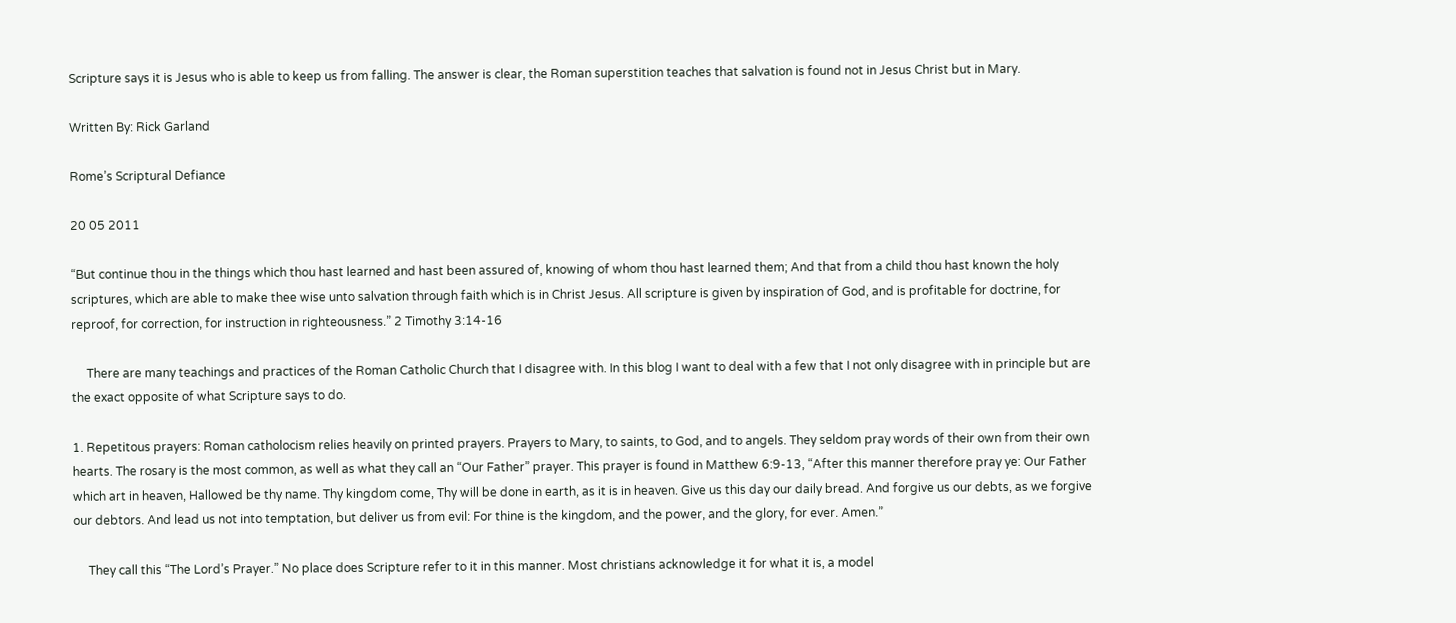Scripture says it is Jesus who is able to keep us from falling. The answer is clear, the Roman superstition teaches that salvation is found not in Jesus Christ but in Mary.

Written By: Rick Garland

Rome’s Scriptural Defiance

20 05 2011

“But continue thou in the things which thou hast learned and hast been assured of, knowing of whom thou hast learned them; And that from a child thou hast known the holy scriptures, which are able to make thee wise unto salvation through faith which is in Christ Jesus. All scripture is given by inspiration of God, and is profitable for doctrine, for reproof, for correction, for instruction in righteousness.” 2 Timothy 3:14-16

     There are many teachings and practices of the Roman Catholic Church that I disagree with. In this blog I want to deal with a few that I not only disagree with in principle but are the exact opposite of what Scripture says to do.

1. Repetitous prayers: Roman catholocism relies heavily on printed prayers. Prayers to Mary, to saints, to God, and to angels. They seldom pray words of their own from their own hearts. The rosary is the most common, as well as what they call an “Our Father” prayer. This prayer is found in Matthew 6:9-13, “After this manner therefore pray ye: Our Father which art in heaven, Hallowed be thy name. Thy kingdom come, Thy will be done in earth, as it is in heaven. Give us this day our daily bread. And forgive us our debts, as we forgive our debtors. And lead us not into temptation, but deliver us from evil: For thine is the kingdom, and the power, and the glory, for ever. Amen.”

     They call this “The Lord’s Prayer.” No place does Scripture refer to it in this manner. Most christians acknowledge it for what it is, a model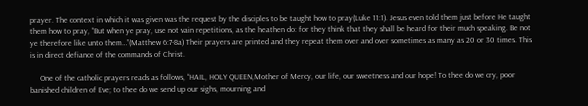prayer. The context in which it was given was the request by the disciples to be taught how to pray(Luke 11:1). Jesus even told them just before He taught them how to pray, “But when ye pray, use not vain repetitions, as the heathen do: for they think that they shall be heard for their much speaking. Be not ye therefore like unto them…”(Matthew 6:7-8a) Their prayers are printed and they repeat them over and over sometimes as many as 20 or 30 times. This is in direct defiance of the commands of Christ.

     One of the catholic prayers reads as follows, “HAIL, HOLY QUEEN,Mother of Mercy, our life, our sweetness and our hope! To thee do we cry, poor banished children of Eve; to thee do we send up our sighs, mourning and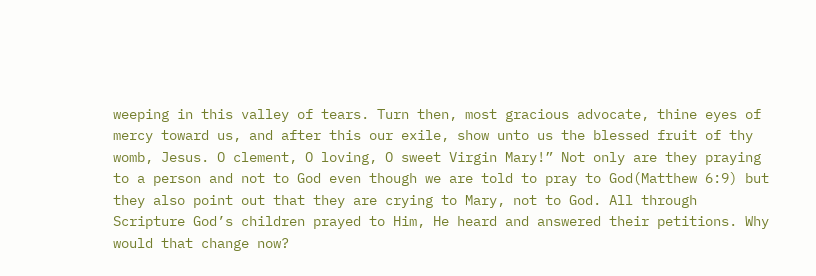weeping in this valley of tears. Turn then, most gracious advocate, thine eyes of mercy toward us, and after this our exile, show unto us the blessed fruit of thy womb, Jesus. O clement, O loving, O sweet Virgin Mary!” Not only are they praying to a person and not to God even though we are told to pray to God(Matthew 6:9) but they also point out that they are crying to Mary, not to God. All through Scripture God’s children prayed to Him, He heard and answered their petitions. Why would that change now?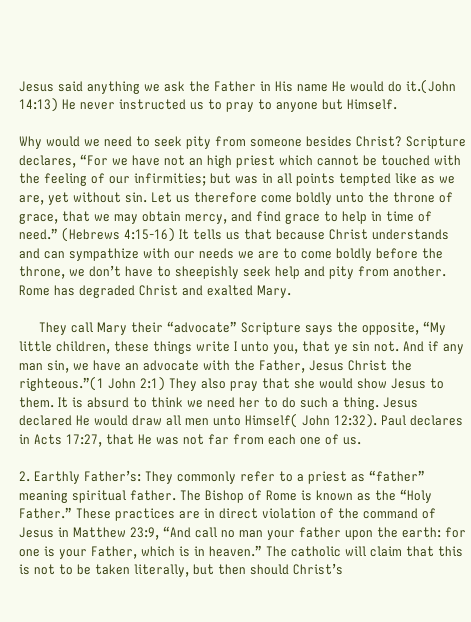Jesus said anything we ask the Father in His name He would do it.(John 14:13) He never instructed us to pray to anyone but Himself.

Why would we need to seek pity from someone besides Christ? Scripture declares, “For we have not an high priest which cannot be touched with the feeling of our infirmities; but was in all points tempted like as we are, yet without sin. Let us therefore come boldly unto the throne of grace, that we may obtain mercy, and find grace to help in time of need.” (Hebrews 4:15-16) It tells us that because Christ understands and can sympathize with our needs we are to come boldly before the throne, we don’t have to sheepishly seek help and pity from another. Rome has degraded Christ and exalted Mary.

     They call Mary their “advocate” Scripture says the opposite, “My little children, these things write I unto you, that ye sin not. And if any man sin, we have an advocate with the Father, Jesus Christ the righteous.”(1 John 2:1) They also pray that she would show Jesus to them. It is absurd to think we need her to do such a thing. Jesus declared He would draw all men unto Himself( John 12:32). Paul declares in Acts 17:27, that He was not far from each one of us.

2. Earthly Father’s: They commonly refer to a priest as “father” meaning spiritual father. The Bishop of Rome is known as the “Holy Father.” These practices are in direct violation of the command of Jesus in Matthew 23:9, “And call no man your father upon the earth: for one is your Father, which is in heaven.” The catholic will claim that this is not to be taken literally, but then should Christ’s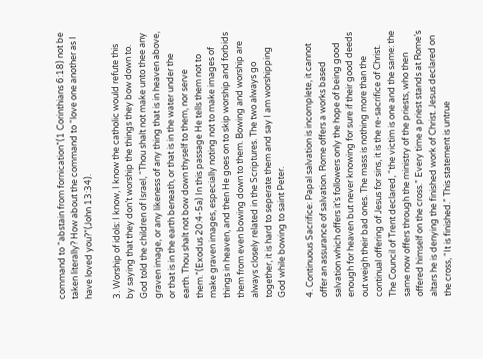command to “abstain from fornication”(1 Corinthians 6:18) not be taken literally? How about the command to “love one another as I have loved you?”(John 13:34).

3. Worship of idols: I know, I know the catholic would refute this by saying that they don’t worship the things they bow down to. God told the children of Israel, “Thou shalt not make unto thee any graven image, or any likeness of any thing that is in heaven above, or that is in the earth beneath, or that is in the water under the earth. Thou shalt not bow down thyself to them, nor serve them.”(Exodus 20:4-5a) In this passage He tells them not to make graven images, especially noting not to make images of things in heaven, and then He goes on to skip worship and forbids them from even bowing down to them. Bowing and worship are always closely related in the Scriptures. The two always go together, it is hard to seperate them and say I am worshipping God while bowing to saint Peter.

4. Continuous Sacrifice: Papal salvation is incomplete, it cannot offer an assurance of salvation. Rome offers a works based salvation which offers it’s followers only the hope of being good enough for heaven but never knowing for sure if their good deeds out weigh their bad ones. The mass is nothing more than the continual offering of Jesus for sins, it is the re-sacrifice of Christ. The Council of Trent declared, “the victim is one and the same: the same now offers through the ministry of the priests, who then offered himself on the cross.” Every time a priest stands at Rome’s altars he is denying the finished work of Christ. Jesus declared on the cross, “It is finished.” This statement is untrue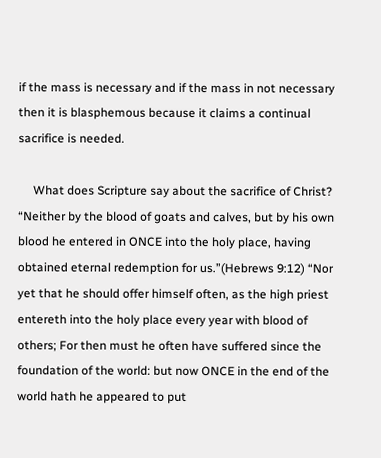if the mass is necessary and if the mass in not necessary then it is blasphemous because it claims a continual sacrifice is needed.

     What does Scripture say about the sacrifice of Christ? “Neither by the blood of goats and calves, but by his own blood he entered in ONCE into the holy place, having obtained eternal redemption for us.”(Hebrews 9:12) “Nor yet that he should offer himself often, as the high priest entereth into the holy place every year with blood of others; For then must he often have suffered since the foundation of the world: but now ONCE in the end of the world hath he appeared to put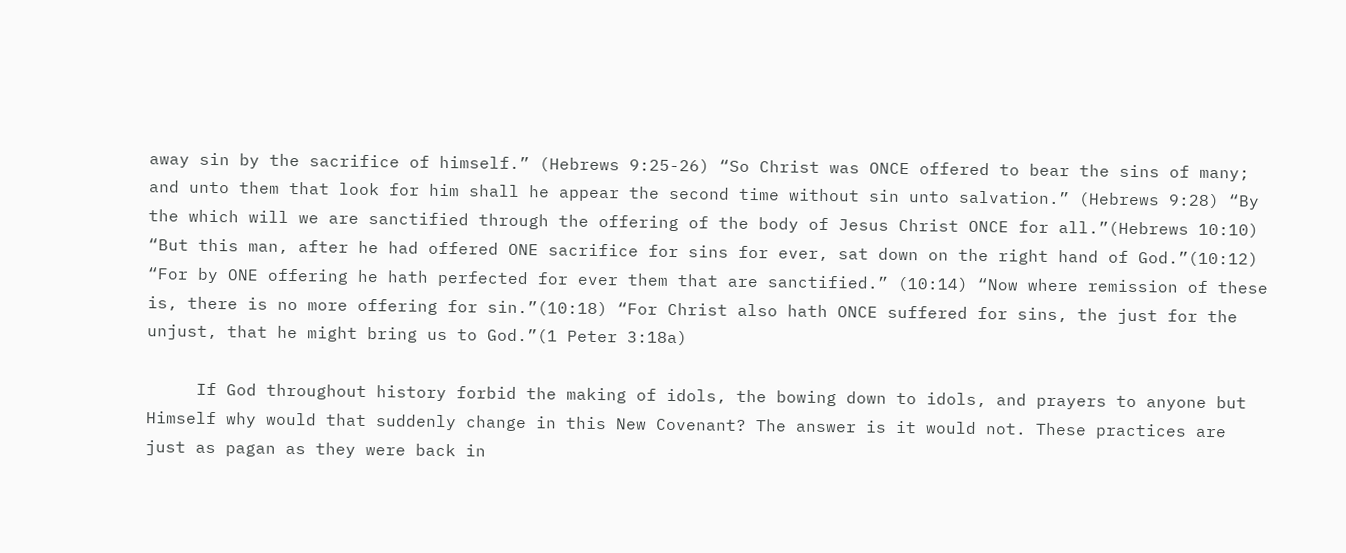away sin by the sacrifice of himself.” (Hebrews 9:25-26) “So Christ was ONCE offered to bear the sins of many; and unto them that look for him shall he appear the second time without sin unto salvation.” (Hebrews 9:28) “By the which will we are sanctified through the offering of the body of Jesus Christ ONCE for all.”(Hebrews 10:10) “But this man, after he had offered ONE sacrifice for sins for ever, sat down on the right hand of God.”(10:12) “For by ONE offering he hath perfected for ever them that are sanctified.” (10:14) “Now where remission of these is, there is no more offering for sin.”(10:18) “For Christ also hath ONCE suffered for sins, the just for the unjust, that he might bring us to God.”(1 Peter 3:18a)

     If God throughout history forbid the making of idols, the bowing down to idols, and prayers to anyone but Himself why would that suddenly change in this New Covenant? The answer is it would not. These practices are just as pagan as they were back in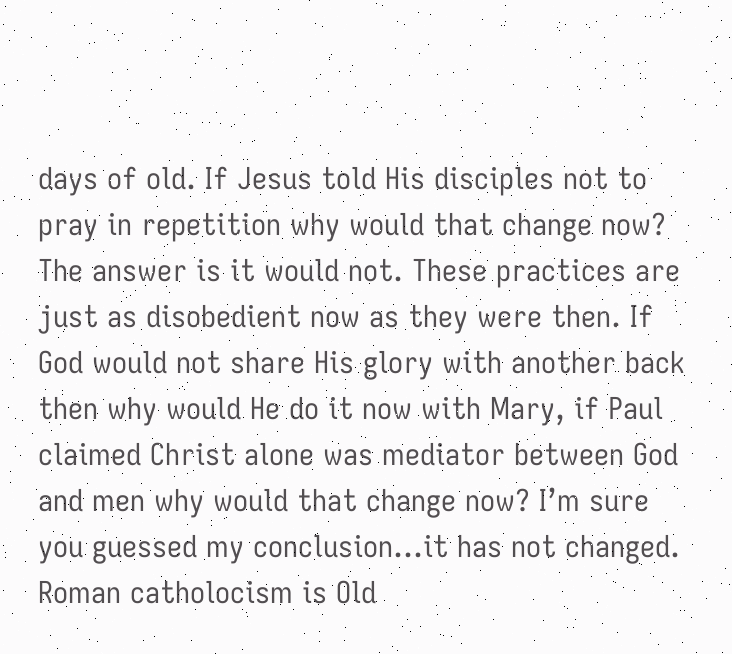days of old. If Jesus told His disciples not to pray in repetition why would that change now? The answer is it would not. These practices are just as disobedient now as they were then. If God would not share His glory with another back then why would He do it now with Mary, if Paul claimed Christ alone was mediator between God and men why would that change now? I’m sure you guessed my conclusion…it has not changed. Roman catholocism is Old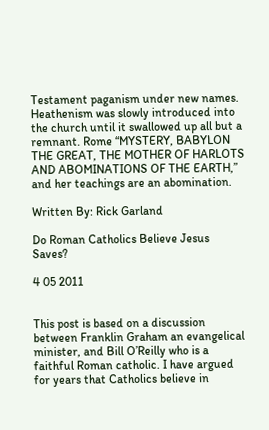Testament paganism under new names. Heathenism was slowly introduced into the church until it swallowed up all but a remnant. Rome “MYSTERY, BABYLON THE GREAT, THE MOTHER OF HARLOTS AND ABOMINATIONS OF THE EARTH,” and her teachings are an abomination.

Written By: Rick Garland

Do Roman Catholics Believe Jesus Saves?

4 05 2011


This post is based on a discussion between Franklin Graham an evangelical minister, and Bill O’Reilly who is a faithful Roman catholic. I have argued for years that Catholics believe in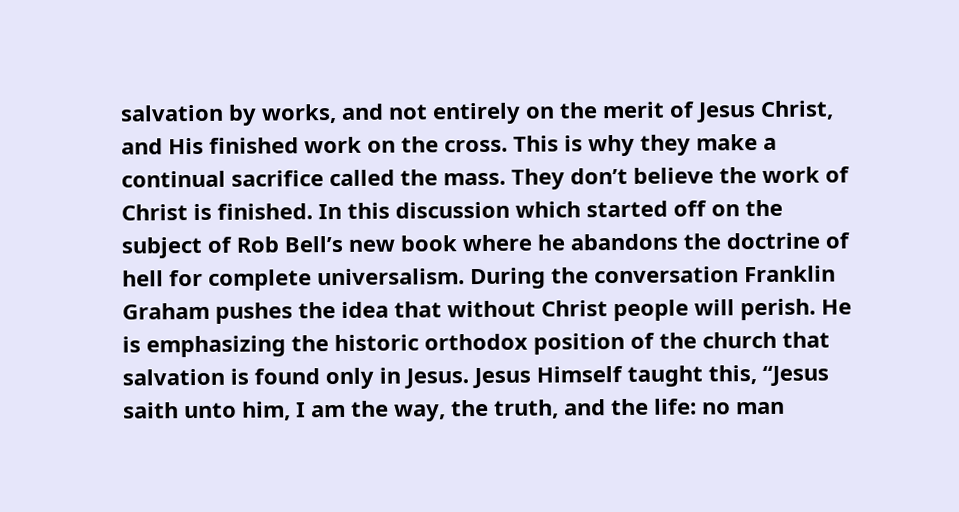salvation by works, and not entirely on the merit of Jesus Christ, and His finished work on the cross. This is why they make a continual sacrifice called the mass. They don’t believe the work of Christ is finished. In this discussion which started off on the subject of Rob Bell’s new book where he abandons the doctrine of hell for complete universalism. During the conversation Franklin Graham pushes the idea that without Christ people will perish. He is emphasizing the historic orthodox position of the church that salvation is found only in Jesus. Jesus Himself taught this, “Jesus saith unto him, I am the way, the truth, and the life: no man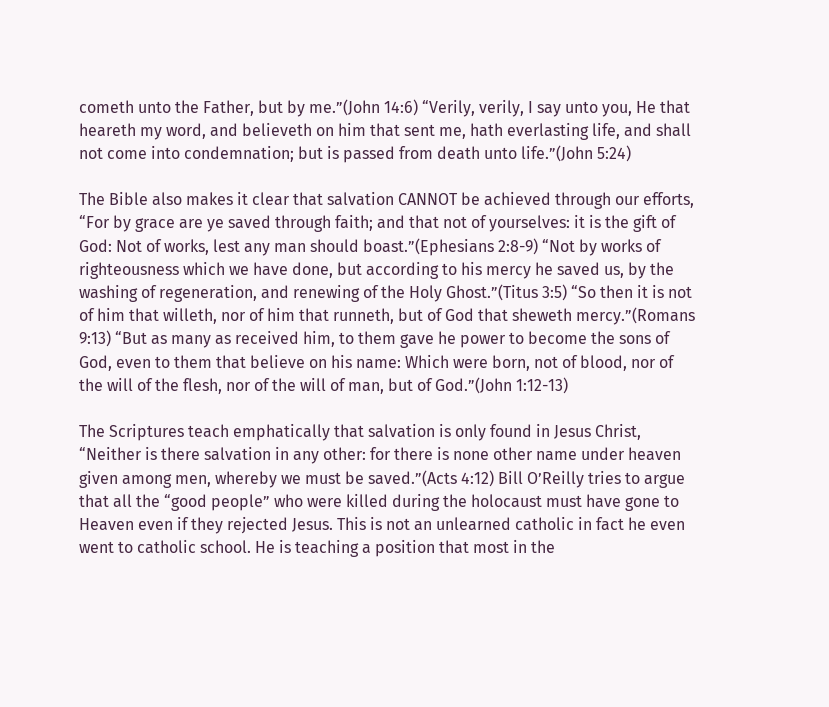cometh unto the Father, but by me.”(John 14:6) “Verily, verily, I say unto you, He that heareth my word, and believeth on him that sent me, hath everlasting life, and shall not come into condemnation; but is passed from death unto life.”(John 5:24)

The Bible also makes it clear that salvation CANNOT be achieved through our efforts, “For by grace are ye saved through faith; and that not of yourselves: it is the gift of God: Not of works, lest any man should boast.”(Ephesians 2:8-9) “Not by works of righteousness which we have done, but according to his mercy he saved us, by the washing of regeneration, and renewing of the Holy Ghost.”(Titus 3:5) “So then it is not of him that willeth, nor of him that runneth, but of God that sheweth mercy.”(Romans 9:13) “But as many as received him, to them gave he power to become the sons of God, even to them that believe on his name: Which were born, not of blood, nor of the will of the flesh, nor of the will of man, but of God.”(John 1:12-13)

The Scriptures teach emphatically that salvation is only found in Jesus Christ, “Neither is there salvation in any other: for there is none other name under heaven given among men, whereby we must be saved.”(Acts 4:12) Bill O’Reilly tries to argue that all the “good people” who were killed during the holocaust must have gone to Heaven even if they rejected Jesus. This is not an unlearned catholic in fact he even went to catholic school. He is teaching a position that most in the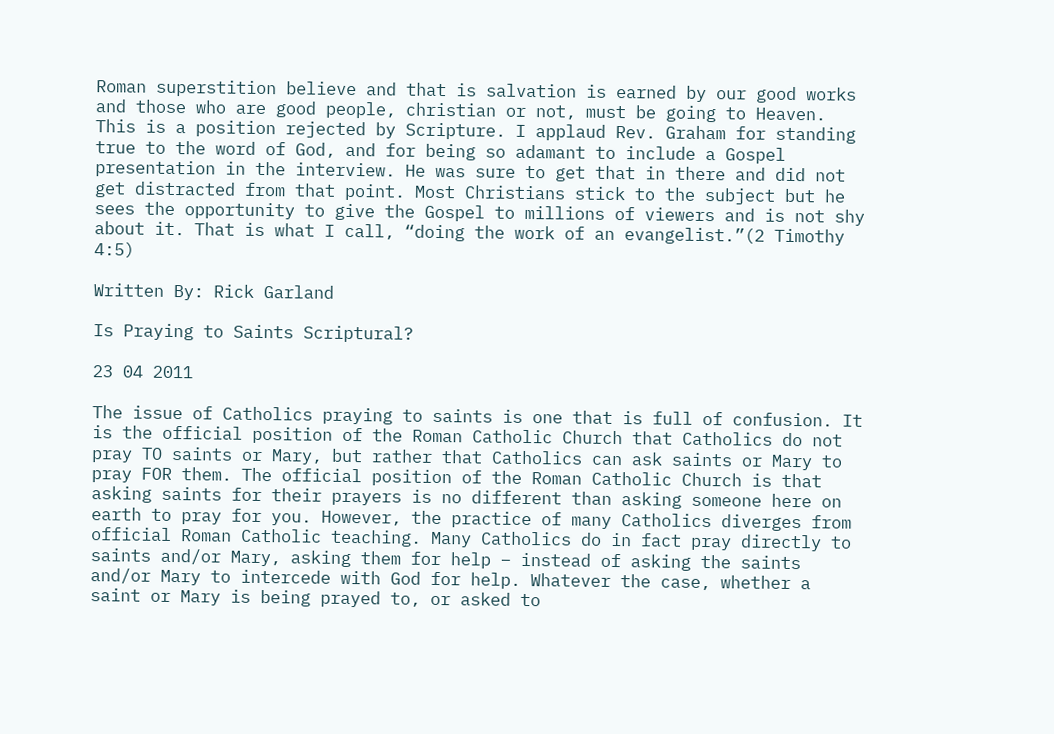Roman superstition believe and that is salvation is earned by our good works and those who are good people, christian or not, must be going to Heaven. This is a position rejected by Scripture. I applaud Rev. Graham for standing true to the word of God, and for being so adamant to include a Gospel presentation in the interview. He was sure to get that in there and did not get distracted from that point. Most Christians stick to the subject but he sees the opportunity to give the Gospel to millions of viewers and is not shy about it. That is what I call, “doing the work of an evangelist.”(2 Timothy 4:5)

Written By: Rick Garland

Is Praying to Saints Scriptural?

23 04 2011

The issue of Catholics praying to saints is one that is full of confusion. It is the official position of the Roman Catholic Church that Catholics do not pray TO saints or Mary, but rather that Catholics can ask saints or Mary to pray FOR them. The official position of the Roman Catholic Church is that asking saints for their prayers is no different than asking someone here on earth to pray for you. However, the practice of many Catholics diverges from official Roman Catholic teaching. Many Catholics do in fact pray directly to saints and/or Mary, asking them for help – instead of asking the saints and/or Mary to intercede with God for help. Whatever the case, whether a saint or Mary is being prayed to, or asked to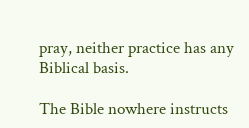pray, neither practice has any Biblical basis.

The Bible nowhere instructs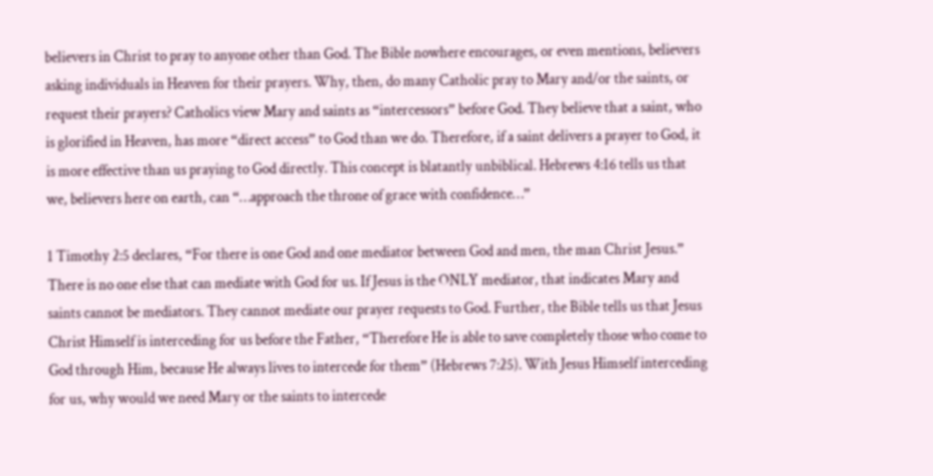believers in Christ to pray to anyone other than God. The Bible nowhere encourages, or even mentions, believers asking individuals in Heaven for their prayers. Why, then, do many Catholic pray to Mary and/or the saints, or request their prayers? Catholics view Mary and saints as “intercessors” before God. They believe that a saint, who is glorified in Heaven, has more “direct access” to God than we do. Therefore, if a saint delivers a prayer to God, it is more effective than us praying to God directly. This concept is blatantly unbiblical. Hebrews 4:16 tells us that we, believers here on earth, can “…approach the throne of grace with confidence…”

1 Timothy 2:5 declares, “For there is one God and one mediator between God and men, the man Christ Jesus.” There is no one else that can mediate with God for us. If Jesus is the ONLY mediator, that indicates Mary and saints cannot be mediators. They cannot mediate our prayer requests to God. Further, the Bible tells us that Jesus Christ Himself is interceding for us before the Father, “Therefore He is able to save completely those who come to God through Him, because He always lives to intercede for them” (Hebrews 7:25). With Jesus Himself interceding for us, why would we need Mary or the saints to intercede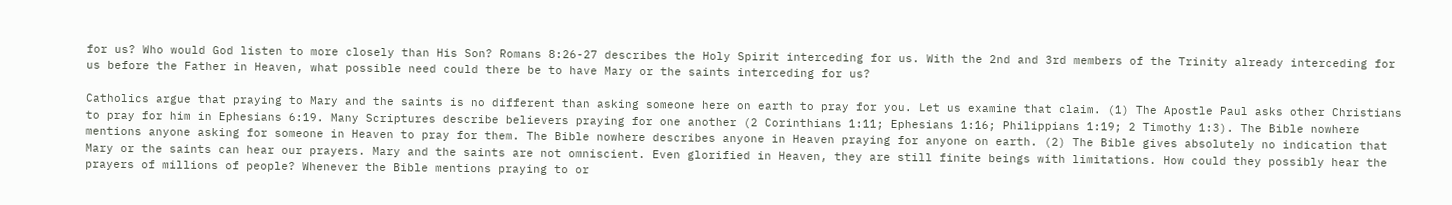for us? Who would God listen to more closely than His Son? Romans 8:26-27 describes the Holy Spirit interceding for us. With the 2nd and 3rd members of the Trinity already interceding for us before the Father in Heaven, what possible need could there be to have Mary or the saints interceding for us?

Catholics argue that praying to Mary and the saints is no different than asking someone here on earth to pray for you. Let us examine that claim. (1) The Apostle Paul asks other Christians to pray for him in Ephesians 6:19. Many Scriptures describe believers praying for one another (2 Corinthians 1:11; Ephesians 1:16; Philippians 1:19; 2 Timothy 1:3). The Bible nowhere mentions anyone asking for someone in Heaven to pray for them. The Bible nowhere describes anyone in Heaven praying for anyone on earth. (2) The Bible gives absolutely no indication that Mary or the saints can hear our prayers. Mary and the saints are not omniscient. Even glorified in Heaven, they are still finite beings with limitations. How could they possibly hear the prayers of millions of people? Whenever the Bible mentions praying to or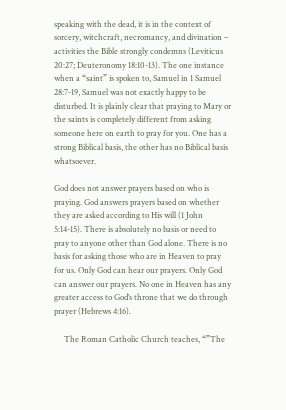speaking with the dead, it is in the context of sorcery, witchcraft, necromancy, and divination – activities the Bible strongly condemns (Leviticus 20:27; Deuteronomy 18:10-13). The one instance when a “saint” is spoken to, Samuel in 1 Samuel 28:7-19, Samuel was not exactly happy to be disturbed. It is plainly clear that praying to Mary or the saints is completely different from asking someone here on earth to pray for you. One has a strong Biblical basis, the other has no Biblical basis whatsoever.

God does not answer prayers based on who is praying. God answers prayers based on whether they are asked according to His will (1 John 5:14-15). There is absolutely no basis or need to pray to anyone other than God alone. There is no basis for asking those who are in Heaven to pray for us. Only God can hear our prayers. Only God can answer our prayers. No one in Heaven has any greater access to God’s throne that we do through prayer (Hebrews 4:16).

     The Roman Catholic Church teaches, “”The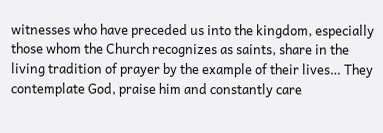witnesses who have preceded us into the kingdom, especially those whom the Church recognizes as saints, share in the living tradition of prayer by the example of their lives… They contemplate God, praise him and constantly care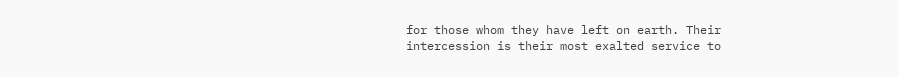for those whom they have left on earth. Their intercession is their most exalted service to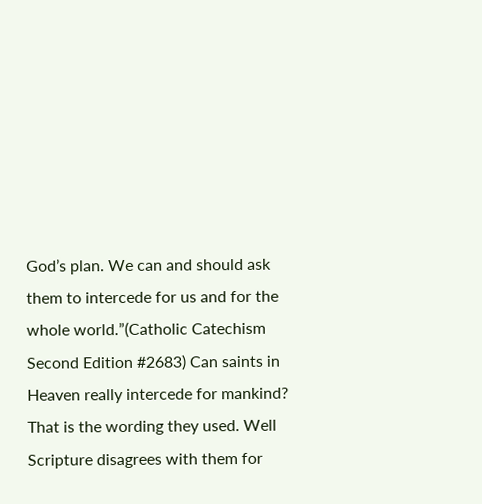God’s plan. We can and should ask them to intercede for us and for the whole world.”(Catholic Catechism Second Edition #2683) Can saints in Heaven really intercede for mankind? That is the wording they used. Well Scripture disagrees with them for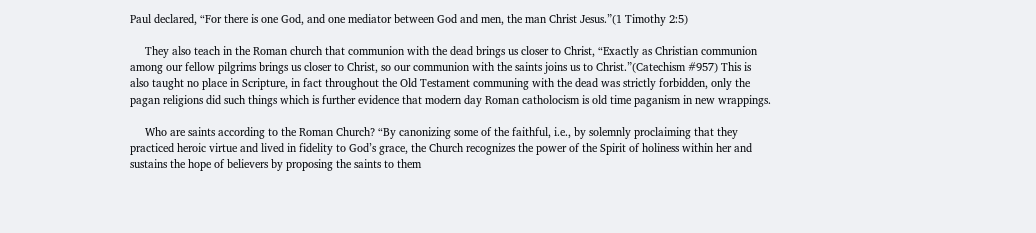Paul declared, “For there is one God, and one mediator between God and men, the man Christ Jesus.”(1 Timothy 2:5)

     They also teach in the Roman church that communion with the dead brings us closer to Christ, “Exactly as Christian communion among our fellow pilgrims brings us closer to Christ, so our communion with the saints joins us to Christ.”(Catechism #957) This is also taught no place in Scripture, in fact throughout the Old Testament communing with the dead was strictly forbidden, only the pagan religions did such things which is further evidence that modern day Roman catholocism is old time paganism in new wrappings.

     Who are saints according to the Roman Church? “By canonizing some of the faithful, i.e., by solemnly proclaiming that they practiced heroic virtue and lived in fidelity to God’s grace, the Church recognizes the power of the Spirit of holiness within her and sustains the hope of believers by proposing the saints to them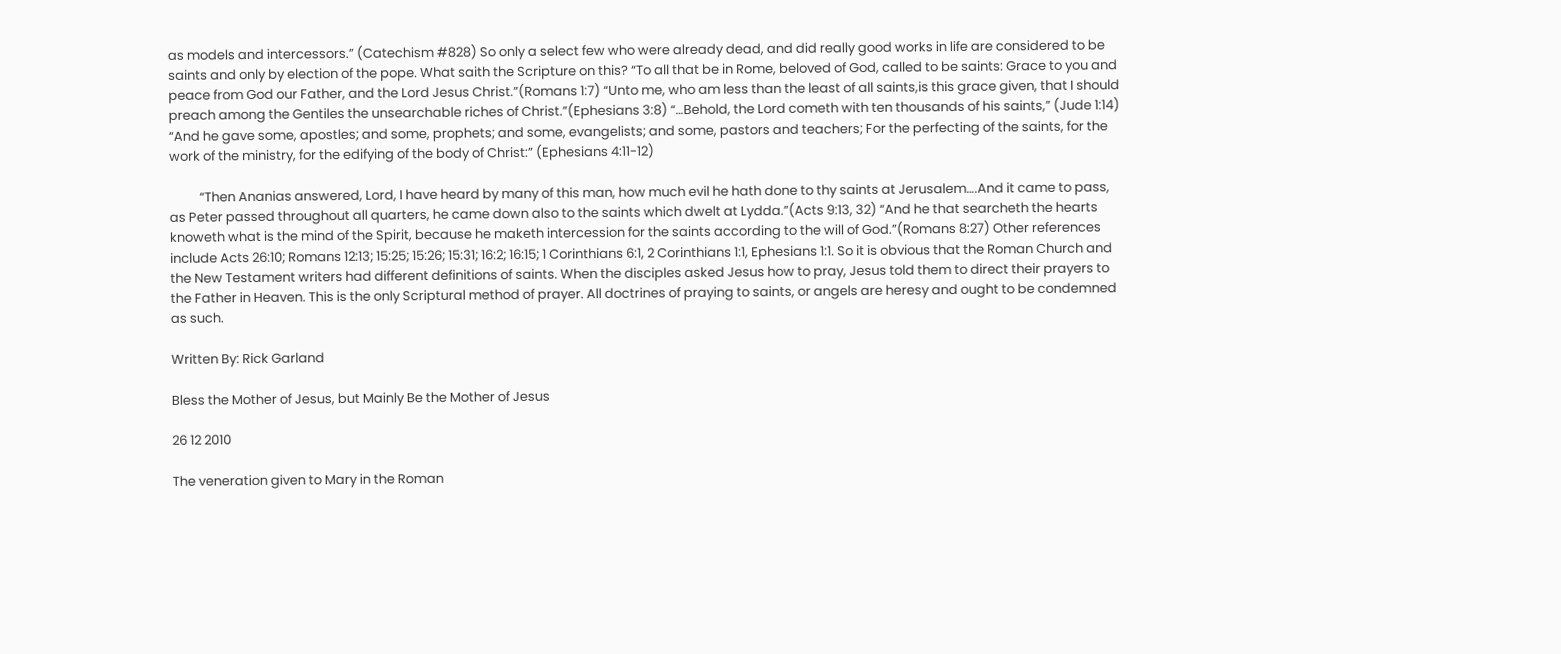as models and intercessors.” (Catechism #828) So only a select few who were already dead, and did really good works in life are considered to be saints and only by election of the pope. What saith the Scripture on this? “To all that be in Rome, beloved of God, called to be saints: Grace to you and peace from God our Father, and the Lord Jesus Christ.”(Romans 1:7) “Unto me, who am less than the least of all saints,is this grace given, that I should preach among the Gentiles the unsearchable riches of Christ.”(Ephesians 3:8) “…Behold, the Lord cometh with ten thousands of his saints,” (Jude 1:14) “And he gave some, apostles; and some, prophets; and some, evangelists; and some, pastors and teachers; For the perfecting of the saints, for the work of the ministry, for the edifying of the body of Christ:” (Ephesians 4:11-12)

          “Then Ananias answered, Lord, I have heard by many of this man, how much evil he hath done to thy saints at Jerusalem….And it came to pass, as Peter passed throughout all quarters, he came down also to the saints which dwelt at Lydda.”(Acts 9:13, 32) “And he that searcheth the hearts knoweth what is the mind of the Spirit, because he maketh intercession for the saints according to the will of God.”(Romans 8:27) Other references include Acts 26:10; Romans 12:13; 15:25; 15:26; 15:31; 16:2; 16:15; 1 Corinthians 6:1, 2 Corinthians 1:1, Ephesians 1:1. So it is obvious that the Roman Church and the New Testament writers had different definitions of saints. When the disciples asked Jesus how to pray, Jesus told them to direct their prayers to the Father in Heaven. This is the only Scriptural method of prayer. All doctrines of praying to saints, or angels are heresy and ought to be condemned as such.

Written By: Rick Garland

Bless the Mother of Jesus, but Mainly Be the Mother of Jesus

26 12 2010

The veneration given to Mary in the Roman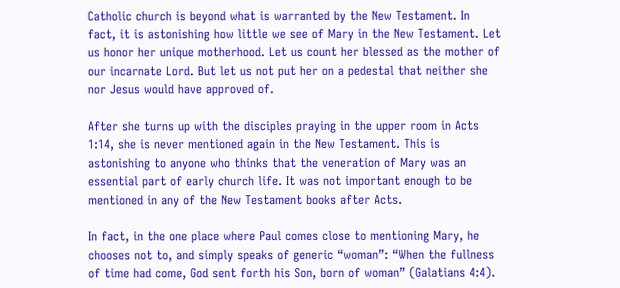Catholic church is beyond what is warranted by the New Testament. In fact, it is astonishing how little we see of Mary in the New Testament. Let us honor her unique motherhood. Let us count her blessed as the mother of our incarnate Lord. But let us not put her on a pedestal that neither she nor Jesus would have approved of.

After she turns up with the disciples praying in the upper room in Acts 1:14, she is never mentioned again in the New Testament. This is astonishing to anyone who thinks that the veneration of Mary was an essential part of early church life. It was not important enough to be mentioned in any of the New Testament books after Acts.

In fact, in the one place where Paul comes close to mentioning Mary, he chooses not to, and simply speaks of generic “woman”: “When the fullness of time had come, God sent forth his Son, born of woman” (Galatians 4:4).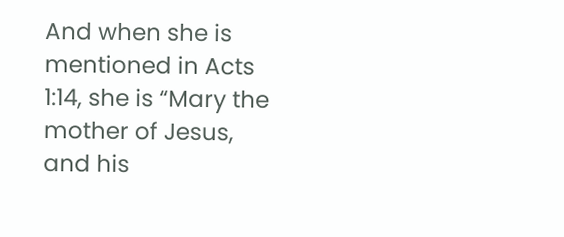And when she is mentioned in Acts 1:14, she is “Mary the mother of Jesus, and his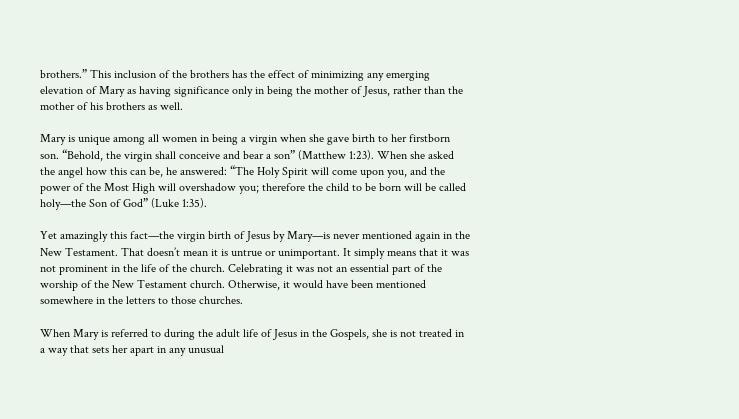brothers.” This inclusion of the brothers has the effect of minimizing any emerging elevation of Mary as having significance only in being the mother of Jesus, rather than the mother of his brothers as well.

Mary is unique among all women in being a virgin when she gave birth to her firstborn son. “Behold, the virgin shall conceive and bear a son” (Matthew 1:23). When she asked the angel how this can be, he answered: “The Holy Spirit will come upon you, and the power of the Most High will overshadow you; therefore the child to be born will be called holy—the Son of God” (Luke 1:35).

Yet amazingly this fact—the virgin birth of Jesus by Mary—is never mentioned again in the New Testament. That doesn’t mean it is untrue or unimportant. It simply means that it was not prominent in the life of the church. Celebrating it was not an essential part of the worship of the New Testament church. Otherwise, it would have been mentioned somewhere in the letters to those churches.

When Mary is referred to during the adult life of Jesus in the Gospels, she is not treated in a way that sets her apart in any unusual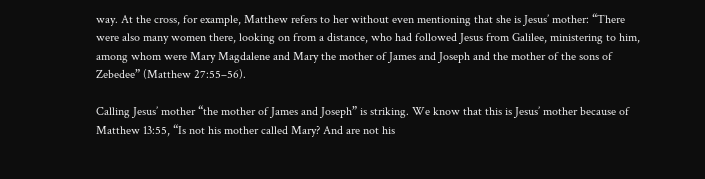way. At the cross, for example, Matthew refers to her without even mentioning that she is Jesus’ mother: “There were also many women there, looking on from a distance, who had followed Jesus from Galilee, ministering to him, among whom were Mary Magdalene and Mary the mother of James and Joseph and the mother of the sons of Zebedee” (Matthew 27:55–56).

Calling Jesus’ mother “the mother of James and Joseph” is striking. We know that this is Jesus’ mother because of Matthew 13:55, “Is not his mother called Mary? And are not his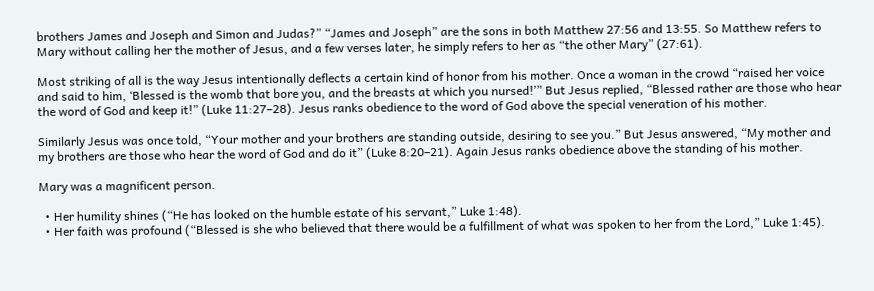brothers James and Joseph and Simon and Judas?” “James and Joseph” are the sons in both Matthew 27:56 and 13:55. So Matthew refers to Mary without calling her the mother of Jesus, and a few verses later, he simply refers to her as “the other Mary” (27:61).

Most striking of all is the way Jesus intentionally deflects a certain kind of honor from his mother. Once a woman in the crowd “raised her voice and said to him, ‘Blessed is the womb that bore you, and the breasts at which you nursed!’” But Jesus replied, “Blessed rather are those who hear the word of God and keep it!” (Luke 11:27–28). Jesus ranks obedience to the word of God above the special veneration of his mother.

Similarly Jesus was once told, “Your mother and your brothers are standing outside, desiring to see you.” But Jesus answered, “My mother and my brothers are those who hear the word of God and do it” (Luke 8:20–21). Again Jesus ranks obedience above the standing of his mother.

Mary was a magnificent person.

  • Her humility shines (“He has looked on the humble estate of his servant,” Luke 1:48).
  • Her faith was profound (“Blessed is she who believed that there would be a fulfillment of what was spoken to her from the Lord,” Luke 1:45).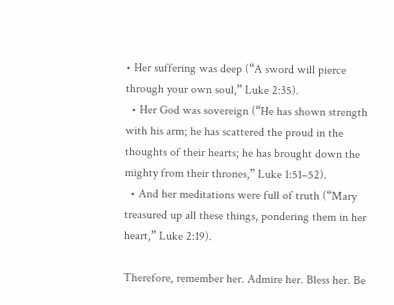• Her suffering was deep (“A sword will pierce through your own soul,” Luke 2:35).
  • Her God was sovereign (“He has shown strength with his arm; he has scattered the proud in the thoughts of their hearts; he has brought down the mighty from their thrones,” Luke 1:51–52).
  • And her meditations were full of truth (“Mary treasured up all these things, pondering them in her heart,” Luke 2:19).

Therefore, remember her. Admire her. Bless her. Be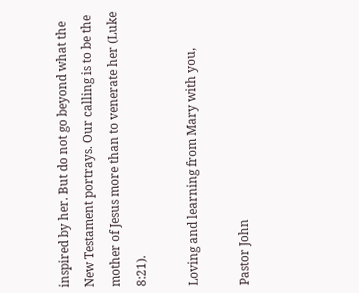inspired by her. But do not go beyond what the New Testament portrays. Our calling is to be the mother of Jesus more than to venerate her (Luke 8:21).

Loving and learning from Mary with you,

Pastor John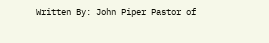Written By: John Piper Pastor of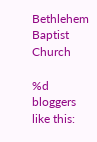Bethlehem Baptist Church

%d bloggers like this: